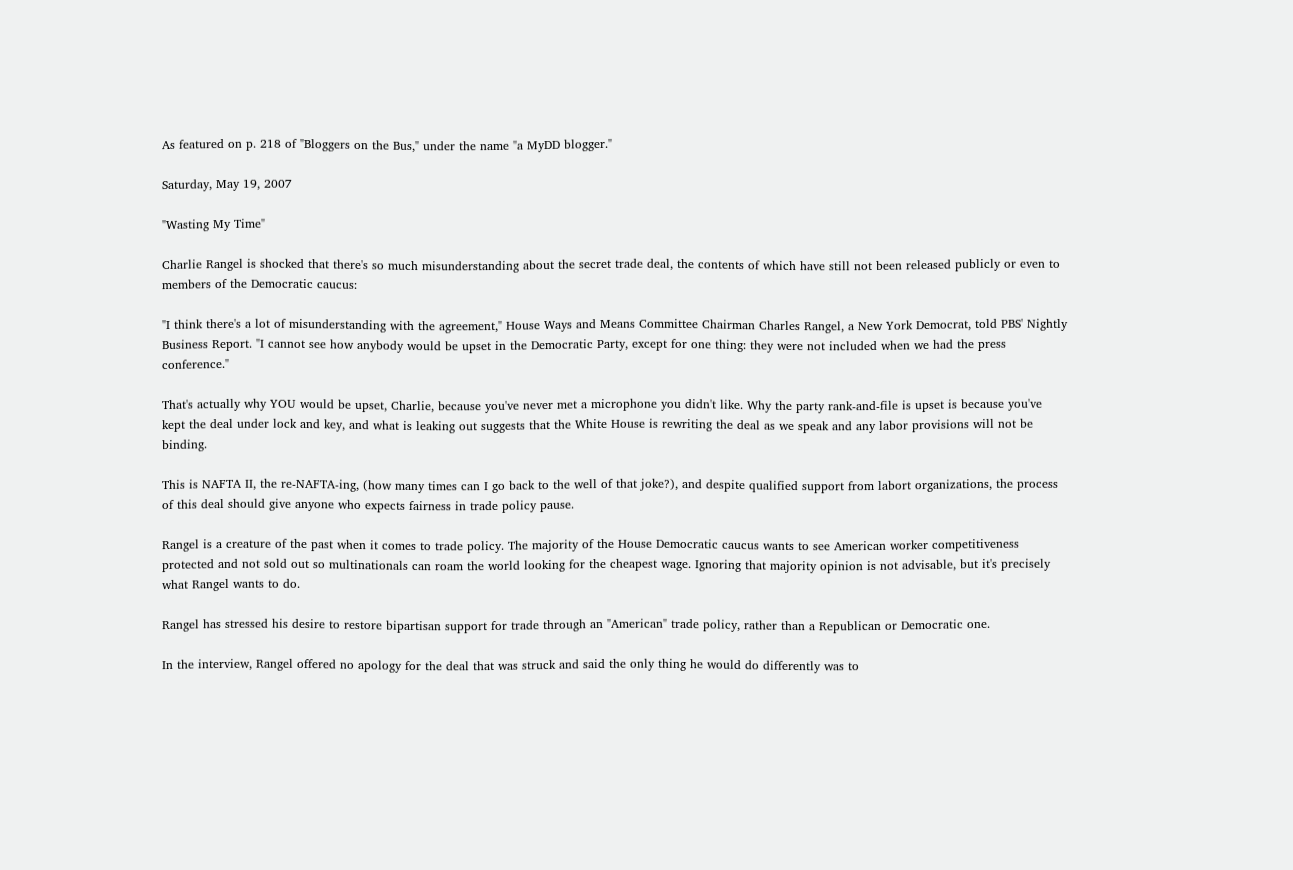As featured on p. 218 of "Bloggers on the Bus," under the name "a MyDD blogger."

Saturday, May 19, 2007

"Wasting My Time"

Charlie Rangel is shocked that there's so much misunderstanding about the secret trade deal, the contents of which have still not been released publicly or even to members of the Democratic caucus:

"I think there's a lot of misunderstanding with the agreement," House Ways and Means Committee Chairman Charles Rangel, a New York Democrat, told PBS' Nightly Business Report. "I cannot see how anybody would be upset in the Democratic Party, except for one thing: they were not included when we had the press conference."

That's actually why YOU would be upset, Charlie, because you've never met a microphone you didn't like. Why the party rank-and-file is upset is because you've kept the deal under lock and key, and what is leaking out suggests that the White House is rewriting the deal as we speak and any labor provisions will not be binding.

This is NAFTA II, the re-NAFTA-ing, (how many times can I go back to the well of that joke?), and despite qualified support from labort organizations, the process of this deal should give anyone who expects fairness in trade policy pause.

Rangel is a creature of the past when it comes to trade policy. The majority of the House Democratic caucus wants to see American worker competitiveness protected and not sold out so multinationals can roam the world looking for the cheapest wage. Ignoring that majority opinion is not advisable, but it's precisely what Rangel wants to do.

Rangel has stressed his desire to restore bipartisan support for trade through an "American" trade policy, rather than a Republican or Democratic one.

In the interview, Rangel offered no apology for the deal that was struck and said the only thing he would do differently was to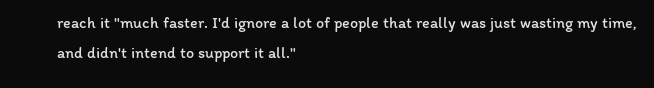reach it "much faster. I'd ignore a lot of people that really was just wasting my time, and didn't intend to support it all."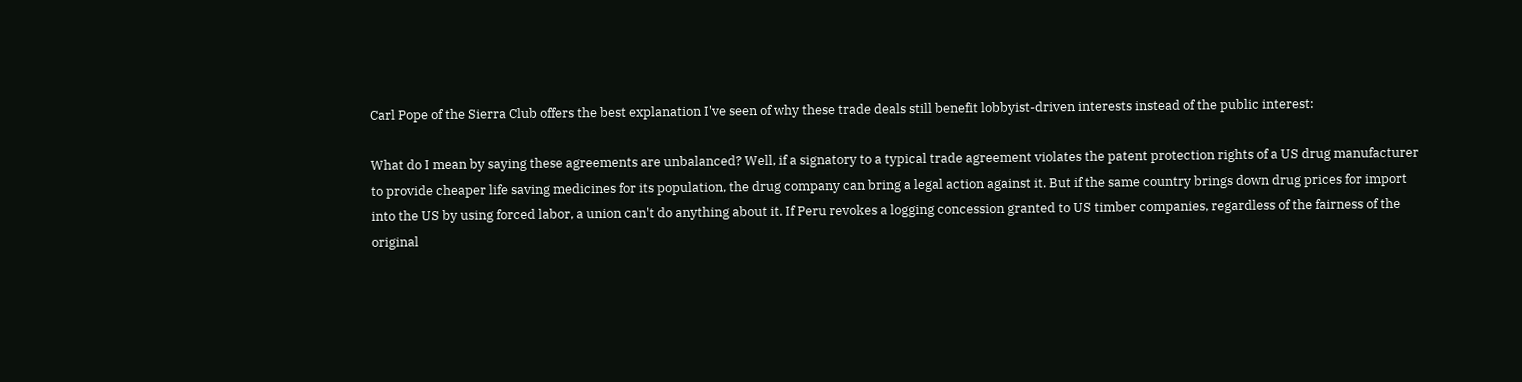Carl Pope of the Sierra Club offers the best explanation I've seen of why these trade deals still benefit lobbyist-driven interests instead of the public interest:

What do I mean by saying these agreements are unbalanced? Well, if a signatory to a typical trade agreement violates the patent protection rights of a US drug manufacturer to provide cheaper life saving medicines for its population, the drug company can bring a legal action against it. But if the same country brings down drug prices for import into the US by using forced labor, a union can't do anything about it. If Peru revokes a logging concession granted to US timber companies, regardless of the fairness of the original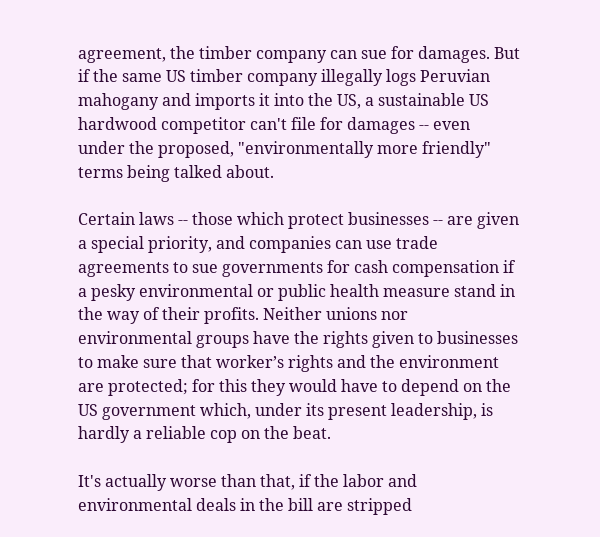agreement, the timber company can sue for damages. But if the same US timber company illegally logs Peruvian mahogany and imports it into the US, a sustainable US hardwood competitor can't file for damages -- even under the proposed, "environmentally more friendly" terms being talked about.

Certain laws -- those which protect businesses -- are given a special priority, and companies can use trade agreements to sue governments for cash compensation if a pesky environmental or public health measure stand in the way of their profits. Neither unions nor environmental groups have the rights given to businesses to make sure that worker’s rights and the environment are protected; for this they would have to depend on the US government which, under its present leadership, is hardly a reliable cop on the beat.

It's actually worse than that, if the labor and environmental deals in the bill are stripped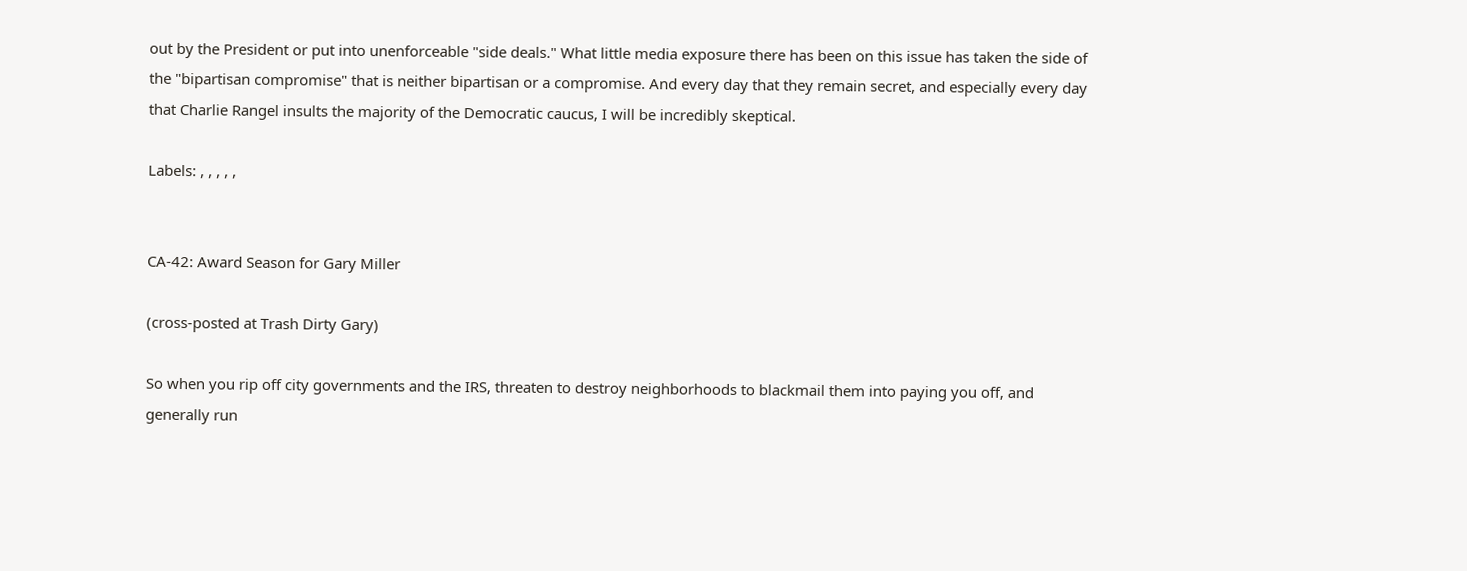out by the President or put into unenforceable "side deals." What little media exposure there has been on this issue has taken the side of the "bipartisan compromise" that is neither bipartisan or a compromise. And every day that they remain secret, and especially every day that Charlie Rangel insults the majority of the Democratic caucus, I will be incredibly skeptical.

Labels: , , , , ,


CA-42: Award Season for Gary Miller

(cross-posted at Trash Dirty Gary)

So when you rip off city governments and the IRS, threaten to destroy neighborhoods to blackmail them into paying you off, and generally run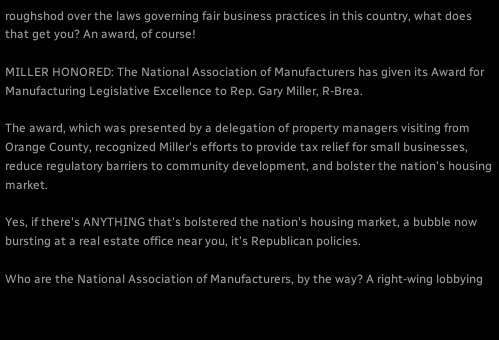roughshod over the laws governing fair business practices in this country, what does that get you? An award, of course!

MILLER HONORED: The National Association of Manufacturers has given its Award for Manufacturing Legislative Excellence to Rep. Gary Miller, R-Brea.

The award, which was presented by a delegation of property managers visiting from Orange County, recognized Miller's efforts to provide tax relief for small businesses, reduce regulatory barriers to community development, and bolster the nation's housing market.

Yes, if there's ANYTHING that's bolstered the nation's housing market, a bubble now bursting at a real estate office near you, it's Republican policies.

Who are the National Association of Manufacturers, by the way? A right-wing lobbying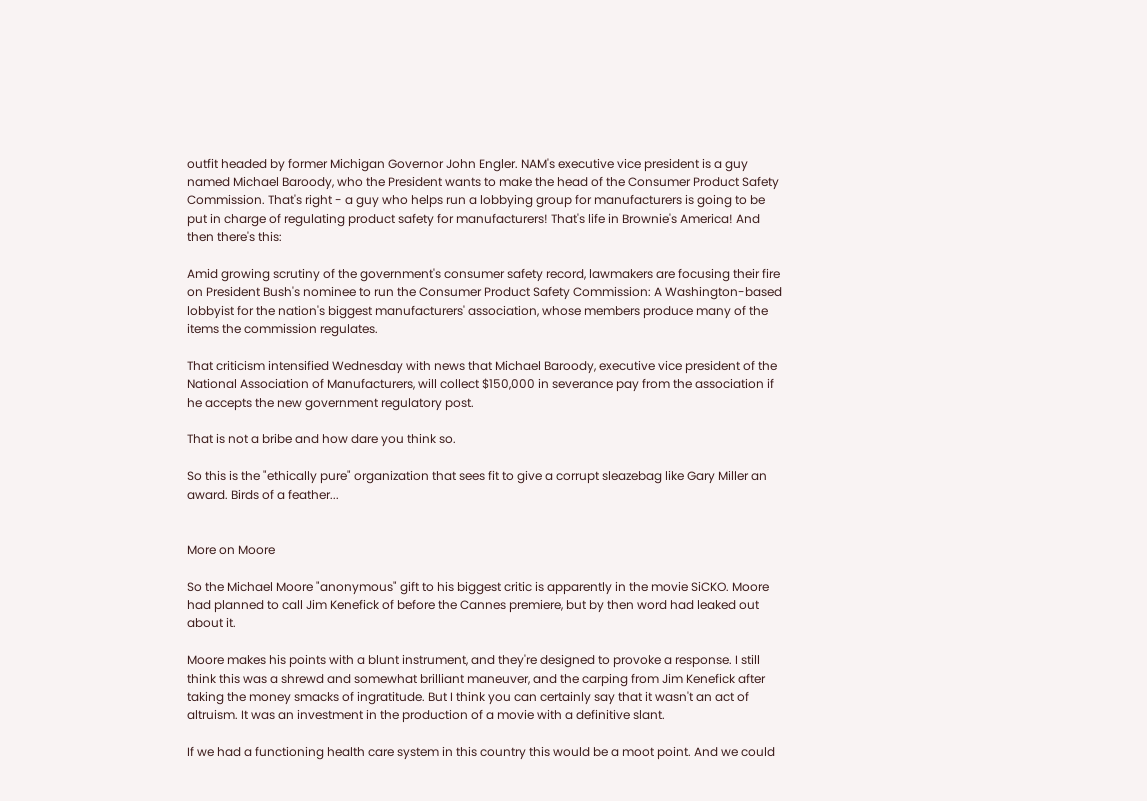outfit headed by former Michigan Governor John Engler. NAM's executive vice president is a guy named Michael Baroody, who the President wants to make the head of the Consumer Product Safety Commission. That's right - a guy who helps run a lobbying group for manufacturers is going to be put in charge of regulating product safety for manufacturers! That's life in Brownie's America! And then there's this:

Amid growing scrutiny of the government's consumer safety record, lawmakers are focusing their fire on President Bush's nominee to run the Consumer Product Safety Commission: A Washington-based lobbyist for the nation's biggest manufacturers' association, whose members produce many of the items the commission regulates.

That criticism intensified Wednesday with news that Michael Baroody, executive vice president of the National Association of Manufacturers, will collect $150,000 in severance pay from the association if he accepts the new government regulatory post.

That is not a bribe and how dare you think so.

So this is the "ethically pure" organization that sees fit to give a corrupt sleazebag like Gary Miller an award. Birds of a feather...


More on Moore

So the Michael Moore "anonymous" gift to his biggest critic is apparently in the movie SiCKO. Moore had planned to call Jim Kenefick of before the Cannes premiere, but by then word had leaked out about it.

Moore makes his points with a blunt instrument, and they're designed to provoke a response. I still think this was a shrewd and somewhat brilliant maneuver, and the carping from Jim Kenefick after taking the money smacks of ingratitude. But I think you can certainly say that it wasn't an act of altruism. It was an investment in the production of a movie with a definitive slant.

If we had a functioning health care system in this country this would be a moot point. And we could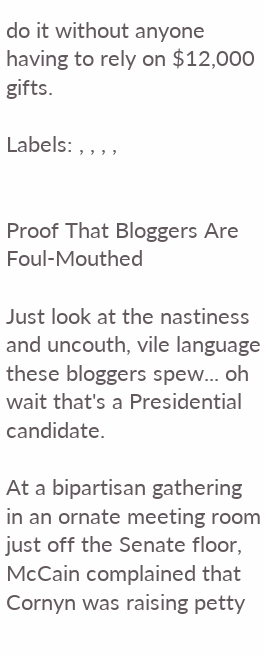do it without anyone having to rely on $12,000 gifts.

Labels: , , , ,


Proof That Bloggers Are Foul-Mouthed

Just look at the nastiness and uncouth, vile language these bloggers spew... oh wait that's a Presidential candidate.

At a bipartisan gathering in an ornate meeting room just off the Senate floor, McCain complained that Cornyn was raising petty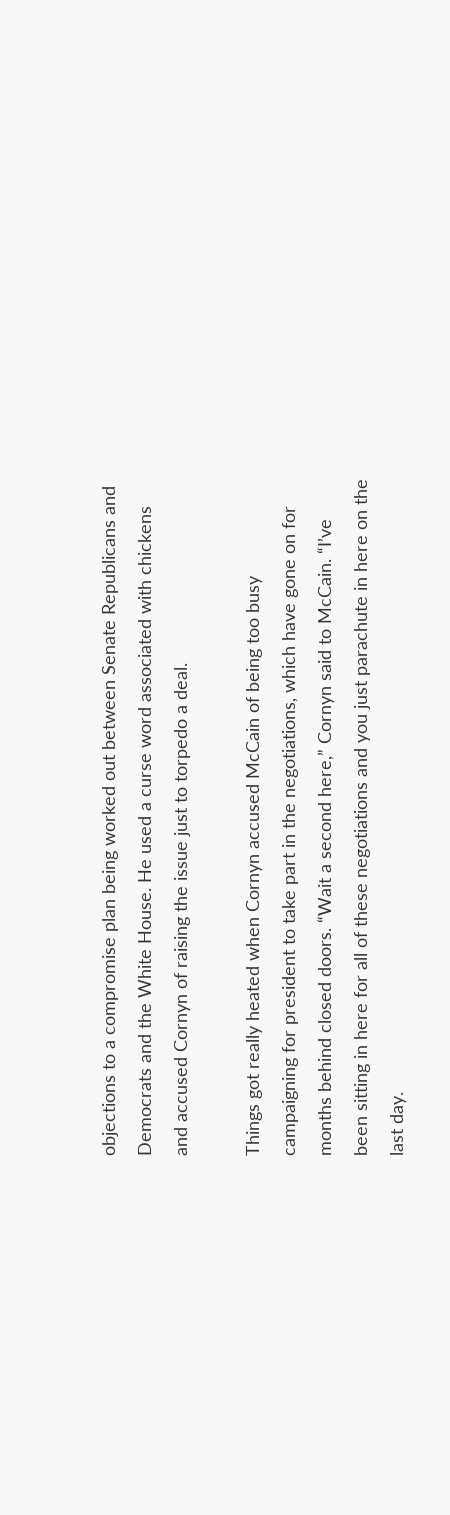objections to a compromise plan being worked out between Senate Republicans and Democrats and the White House. He used a curse word associated with chickens and accused Cornyn of raising the issue just to torpedo a deal.

Things got really heated when Cornyn accused McCain of being too busy campaigning for president to take part in the negotiations, which have gone on for months behind closed doors. “Wait a second here,” Cornyn said to McCain. “I’ve been sitting in here for all of these negotiations and you just parachute in here on the last day.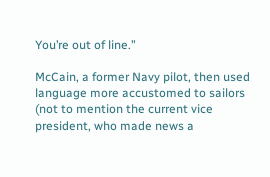You’re out of line.”

McCain, a former Navy pilot, then used language more accustomed to sailors (not to mention the current vice president, who made news a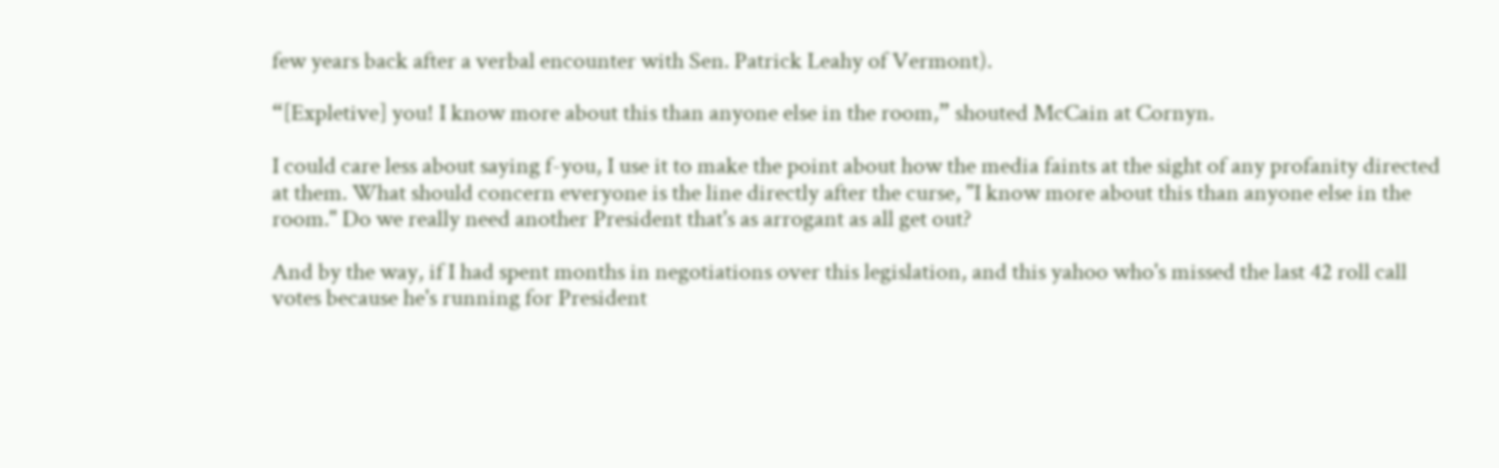few years back after a verbal encounter with Sen. Patrick Leahy of Vermont).

“[Expletive] you! I know more about this than anyone else in the room,” shouted McCain at Cornyn.

I could care less about saying f-you, I use it to make the point about how the media faints at the sight of any profanity directed at them. What should concern everyone is the line directly after the curse, "I know more about this than anyone else in the room." Do we really need another President that's as arrogant as all get out?

And by the way, if I had spent months in negotiations over this legislation, and this yahoo who's missed the last 42 roll call votes because he's running for President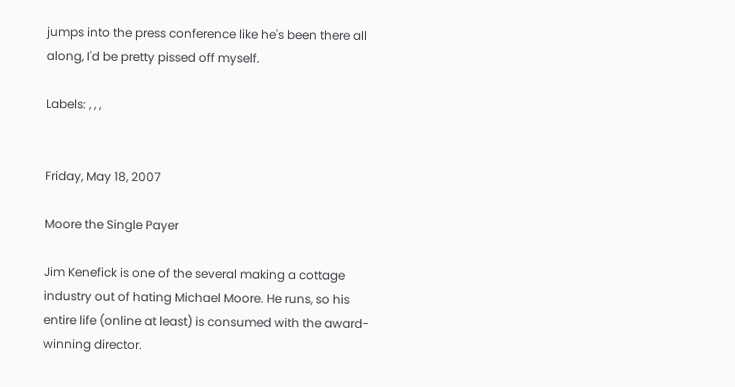jumps into the press conference like he's been there all along, I'd be pretty pissed off myself.

Labels: , , ,


Friday, May 18, 2007

Moore the Single Payer

Jim Kenefick is one of the several making a cottage industry out of hating Michael Moore. He runs, so his entire life (online at least) is consumed with the award-winning director.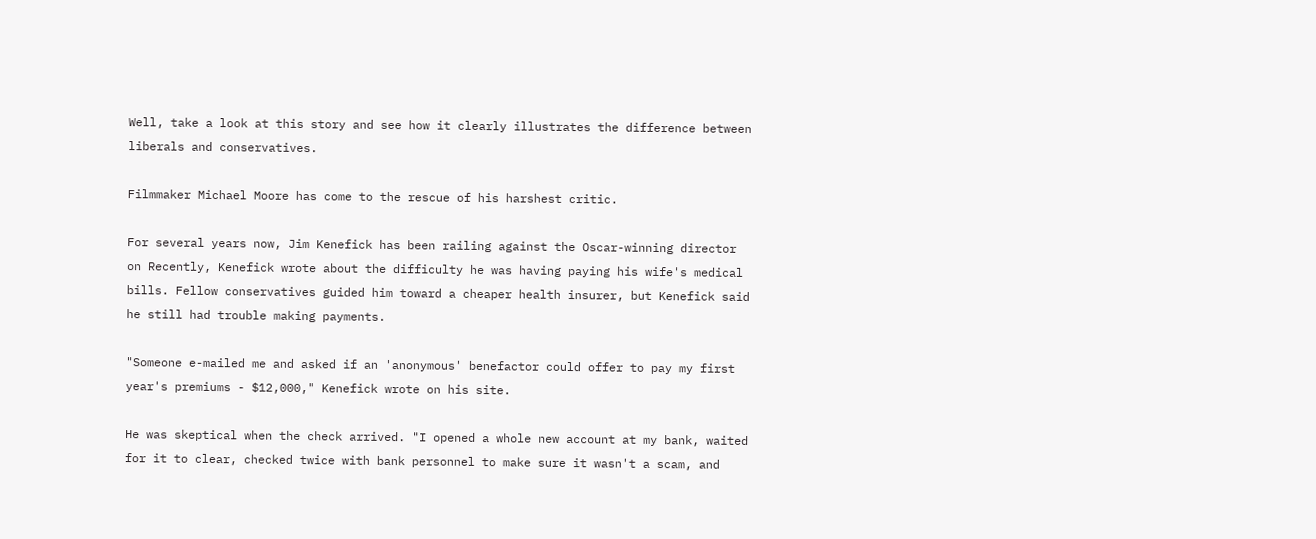Well, take a look at this story and see how it clearly illustrates the difference between liberals and conservatives.

Filmmaker Michael Moore has come to the rescue of his harshest critic.

For several years now, Jim Kenefick has been railing against the Oscar-winning director on Recently, Kenefick wrote about the difficulty he was having paying his wife's medical bills. Fellow conservatives guided him toward a cheaper health insurer, but Kenefick said he still had trouble making payments.

"Someone e-mailed me and asked if an 'anonymous' benefactor could offer to pay my first year's premiums - $12,000," Kenefick wrote on his site.

He was skeptical when the check arrived. "I opened a whole new account at my bank, waited for it to clear, checked twice with bank personnel to make sure it wasn't a scam, and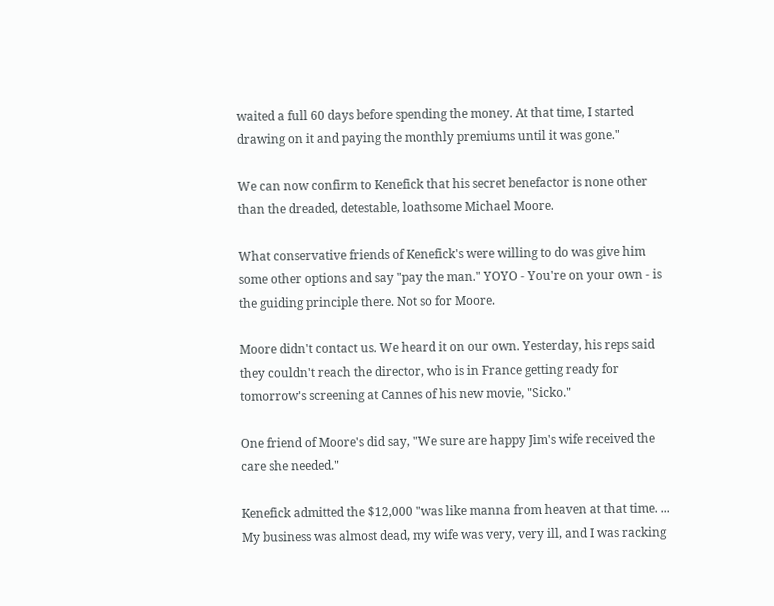waited a full 60 days before spending the money. At that time, I started drawing on it and paying the monthly premiums until it was gone."

We can now confirm to Kenefick that his secret benefactor is none other than the dreaded, detestable, loathsome Michael Moore.

What conservative friends of Kenefick's were willing to do was give him some other options and say "pay the man." YOYO - You're on your own - is the guiding principle there. Not so for Moore.

Moore didn't contact us. We heard it on our own. Yesterday, his reps said they couldn't reach the director, who is in France getting ready for tomorrow's screening at Cannes of his new movie, "Sicko."

One friend of Moore's did say, "We sure are happy Jim's wife received the care she needed."

Kenefick admitted the $12,000 "was like manna from heaven at that time. ... My business was almost dead, my wife was very, very ill, and I was racking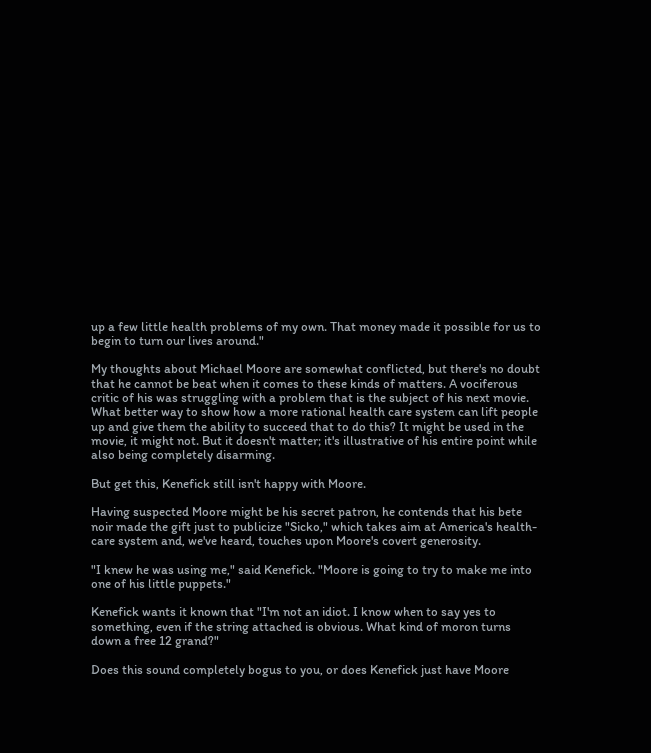up a few little health problems of my own. That money made it possible for us to begin to turn our lives around."

My thoughts about Michael Moore are somewhat conflicted, but there's no doubt that he cannot be beat when it comes to these kinds of matters. A vociferous critic of his was struggling with a problem that is the subject of his next movie. What better way to show how a more rational health care system can lift people up and give them the ability to succeed that to do this? It might be used in the movie, it might not. But it doesn't matter; it's illustrative of his entire point while also being completely disarming.

But get this, Kenefick still isn't happy with Moore.

Having suspected Moore might be his secret patron, he contends that his bete noir made the gift just to publicize "Sicko," which takes aim at America's health-care system and, we've heard, touches upon Moore's covert generosity.

"I knew he was using me," said Kenefick. "Moore is going to try to make me into one of his little puppets."

Kenefick wants it known that "I'm not an idiot. I know when to say yes to something, even if the string attached is obvious. What kind of moron turns down a free 12 grand?"

Does this sound completely bogus to you, or does Kenefick just have Moore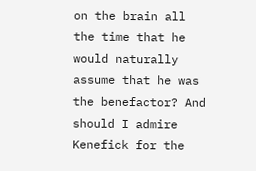on the brain all the time that he would naturally assume that he was the benefactor? And should I admire Kenefick for the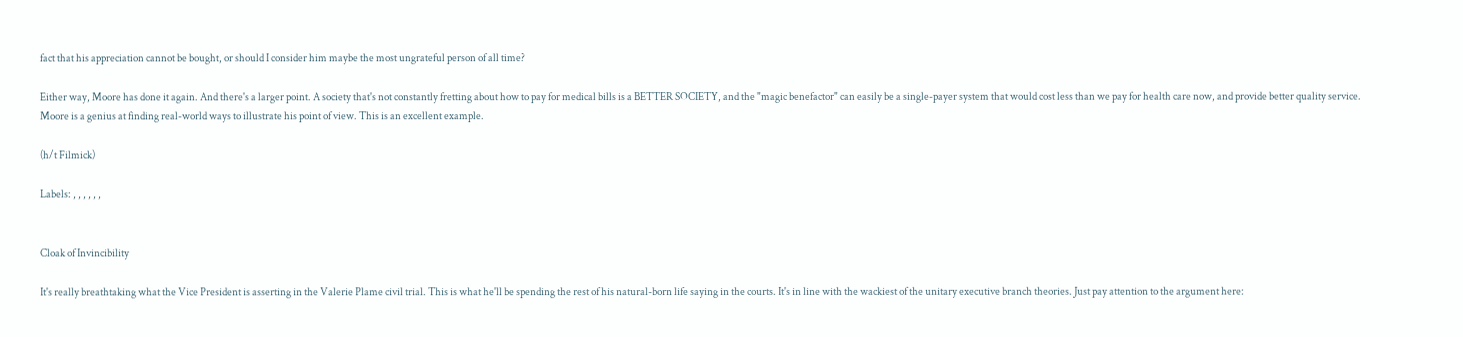fact that his appreciation cannot be bought, or should I consider him maybe the most ungrateful person of all time?

Either way, Moore has done it again. And there's a larger point. A society that's not constantly fretting about how to pay for medical bills is a BETTER SOCIETY, and the "magic benefactor" can easily be a single-payer system that would cost less than we pay for health care now, and provide better quality service. Moore is a genius at finding real-world ways to illustrate his point of view. This is an excellent example.

(h/t Filmick)

Labels: , , , , , ,


Cloak of Invincibility

It's really breathtaking what the Vice President is asserting in the Valerie Plame civil trial. This is what he'll be spending the rest of his natural-born life saying in the courts. It's in line with the wackiest of the unitary executive branch theories. Just pay attention to the argument here: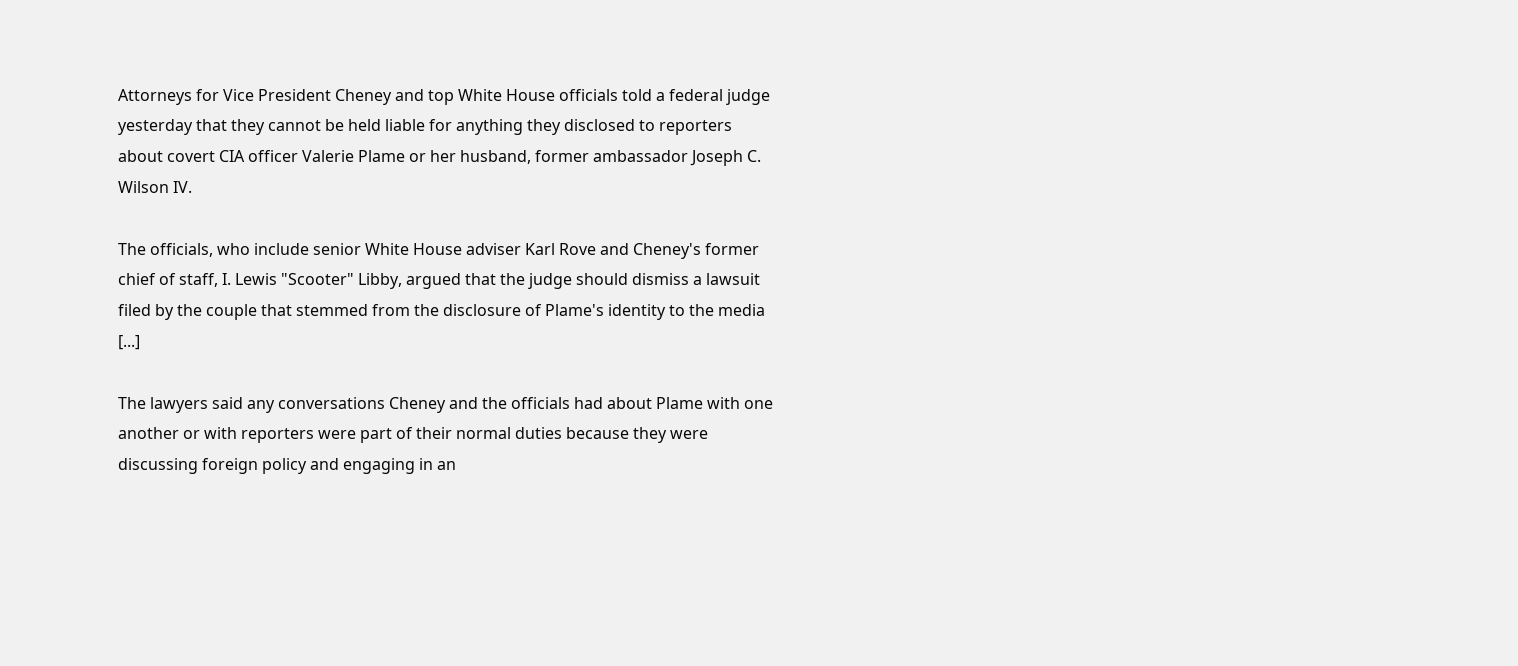Attorneys for Vice President Cheney and top White House officials told a federal judge yesterday that they cannot be held liable for anything they disclosed to reporters about covert CIA officer Valerie Plame or her husband, former ambassador Joseph C. Wilson IV.

The officials, who include senior White House adviser Karl Rove and Cheney's former chief of staff, I. Lewis "Scooter" Libby, argued that the judge should dismiss a lawsuit filed by the couple that stemmed from the disclosure of Plame's identity to the media [...]

The lawyers said any conversations Cheney and the officials had about Plame with one another or with reporters were part of their normal duties because they were discussing foreign policy and engaging in an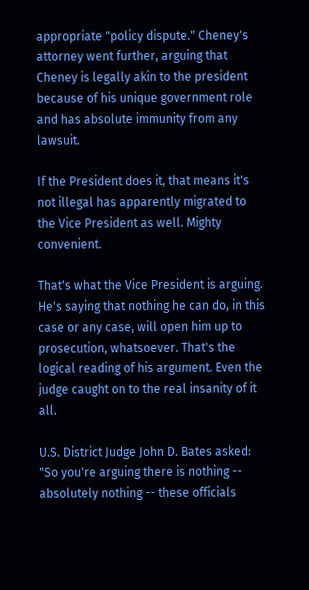appropriate "policy dispute." Cheney's attorney went further, arguing that Cheney is legally akin to the president because of his unique government role and has absolute immunity from any lawsuit.

If the President does it, that means it's not illegal has apparently migrated to the Vice President as well. Mighty convenient.

That's what the Vice President is arguing. He's saying that nothing he can do, in this case or any case, will open him up to prosecution, whatsoever. That's the logical reading of his argument. Even the judge caught on to the real insanity of it all.

U.S. District Judge John D. Bates asked: "So you're arguing there is nothing -- absolutely nothing -- these officials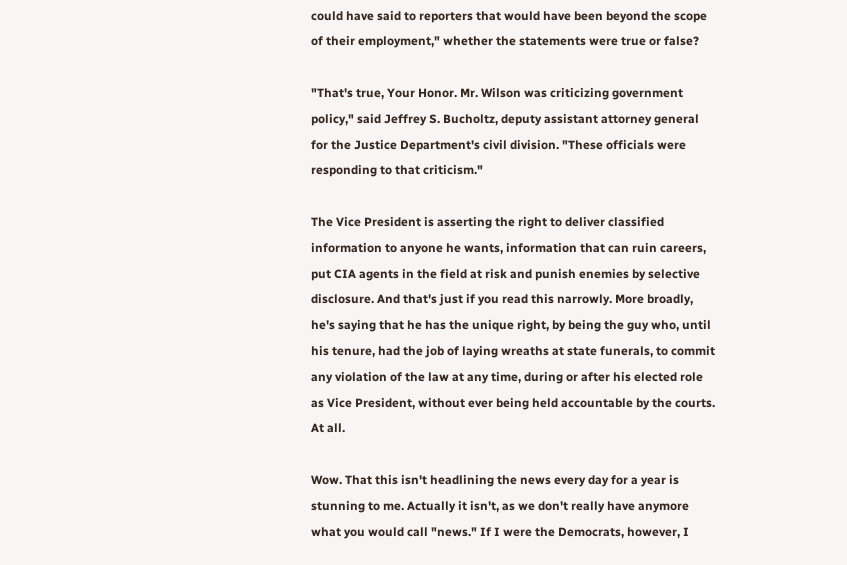could have said to reporters that would have been beyond the scope of their employment," whether the statements were true or false?

"That's true, Your Honor. Mr. Wilson was criticizing government policy," said Jeffrey S. Bucholtz, deputy assistant attorney general for the Justice Department's civil division. "These officials were responding to that criticism."

The Vice President is asserting the right to deliver classified information to anyone he wants, information that can ruin careers, put CIA agents in the field at risk and punish enemies by selective disclosure. And that's just if you read this narrowly. More broadly, he's saying that he has the unique right, by being the guy who, until his tenure, had the job of laying wreaths at state funerals, to commit any violation of the law at any time, during or after his elected role as Vice President, without ever being held accountable by the courts. At all.

Wow. That this isn't headlining the news every day for a year is stunning to me. Actually it isn't, as we don't really have anymore what you would call "news." If I were the Democrats, however, I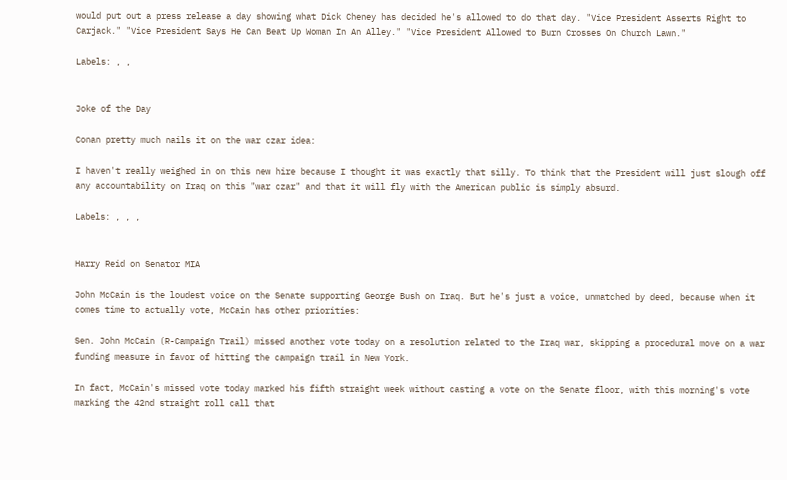would put out a press release a day showing what Dick Cheney has decided he's allowed to do that day. "Vice President Asserts Right to Carjack." "Vice President Says He Can Beat Up Woman In An Alley." "Vice President Allowed to Burn Crosses On Church Lawn."

Labels: , ,


Joke of the Day

Conan pretty much nails it on the war czar idea:

I haven't really weighed in on this new hire because I thought it was exactly that silly. To think that the President will just slough off any accountability on Iraq on this "war czar" and that it will fly with the American public is simply absurd.

Labels: , , ,


Harry Reid on Senator MIA

John McCain is the loudest voice on the Senate supporting George Bush on Iraq. But he's just a voice, unmatched by deed, because when it comes time to actually vote, McCain has other priorities:

Sen. John McCain (R-Campaign Trail) missed another vote today on a resolution related to the Iraq war, skipping a procedural move on a war funding measure in favor of hitting the campaign trail in New York.

In fact, McCain's missed vote today marked his fifth straight week without casting a vote on the Senate floor, with this morning's vote marking the 42nd straight roll call that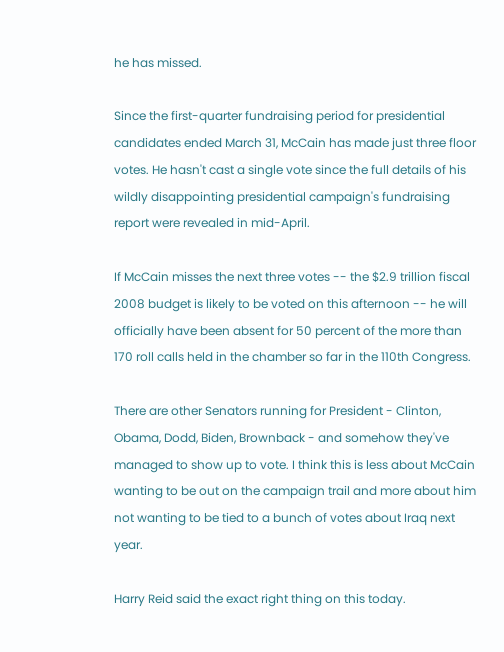he has missed.

Since the first-quarter fundraising period for presidential candidates ended March 31, McCain has made just three floor votes. He hasn't cast a single vote since the full details of his wildly disappointing presidential campaign's fundraising report were revealed in mid-April.

If McCain misses the next three votes -- the $2.9 trillion fiscal 2008 budget is likely to be voted on this afternoon -- he will officially have been absent for 50 percent of the more than 170 roll calls held in the chamber so far in the 110th Congress.

There are other Senators running for President - Clinton, Obama, Dodd, Biden, Brownback - and somehow they've managed to show up to vote. I think this is less about McCain wanting to be out on the campaign trail and more about him not wanting to be tied to a bunch of votes about Iraq next year.

Harry Reid said the exact right thing on this today.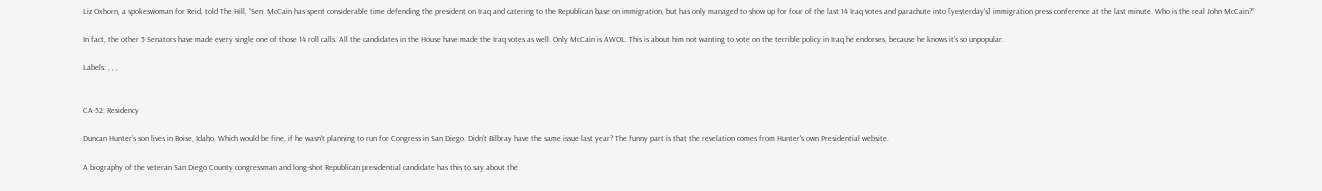Liz Oxhorn, a spokeswoman for Reid, told The Hill, “Sen. McCain has spent considerable time defending the president on Iraq and catering to the Republican base on immigration, but has only managed to show up for four of the last 14 Iraq votes and parachute into [yesterday’s] immigration press conference at the last minute. Who is the real John McCain?”

In fact, the other 5 Senators have made every single one of those 14 roll calls. All the candidates in the House have made the Iraq votes as well. Only McCain is AWOL. This is about him not wanting to vote on the terrible policy in Iraq he endorses, because he knows it's so unpopular.

Labels: , , ,


CA-52: Residency

Duncan Hunter's son lives in Boise, Idaho. Which would be fine, if he wasn't planning to run for Congress in San Diego. Didn't Bilbray have the same issue last year? The funny part is that the revelation comes from Hunter's own Presidential website.

A biography of the veteran San Diego County congressman and long-shot Republican presidential candidate has this to say about the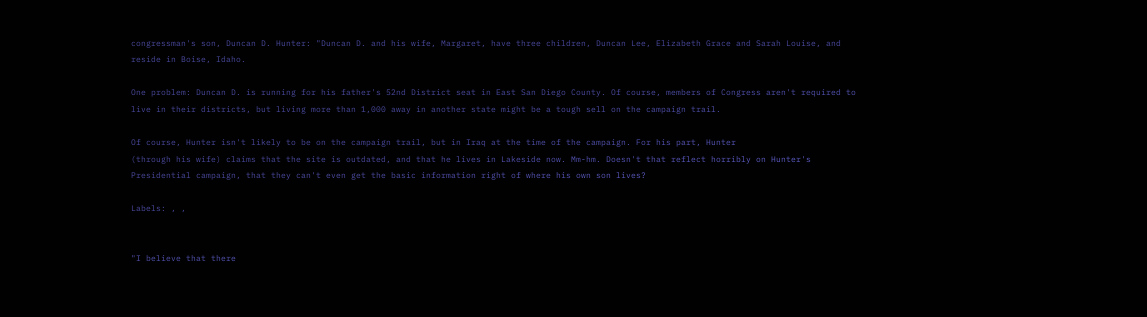congressman's son, Duncan D. Hunter: "Duncan D. and his wife, Margaret, have three children, Duncan Lee, Elizabeth Grace and Sarah Louise, and reside in Boise, Idaho.

One problem: Duncan D. is running for his father's 52nd District seat in East San Diego County. Of course, members of Congress aren't required to live in their districts, but living more than 1,000 away in another state might be a tough sell on the campaign trail.

Of course, Hunter isn't likely to be on the campaign trail, but in Iraq at the time of the campaign. For his part, Hunter
(through his wife) claims that the site is outdated, and that he lives in Lakeside now. Mm-hm. Doesn't that reflect horribly on Hunter's Presidential campaign, that they can't even get the basic information right of where his own son lives?

Labels: , ,


"I believe that there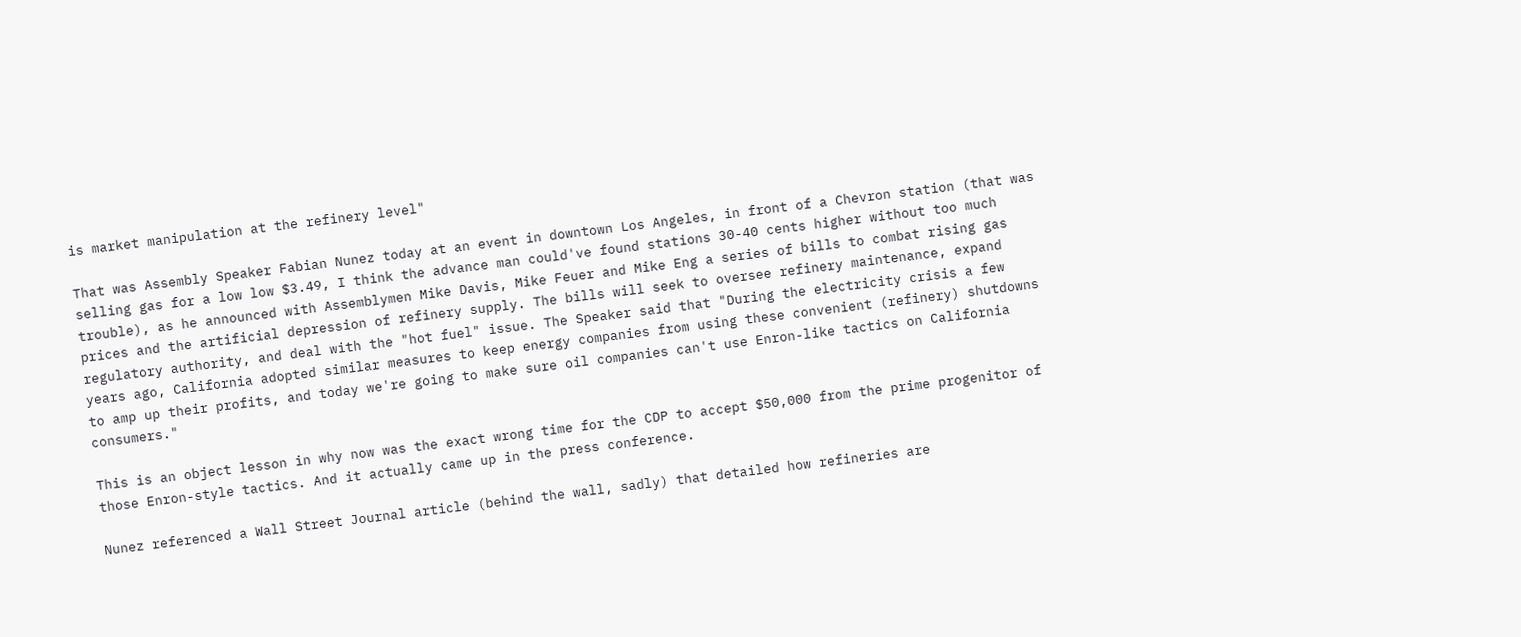is market manipulation at the refinery level"

That was Assembly Speaker Fabian Nunez today at an event in downtown Los Angeles, in front of a Chevron station (that was selling gas for a low low $3.49, I think the advance man could've found stations 30-40 cents higher without too much trouble), as he announced with Assemblymen Mike Davis, Mike Feuer and Mike Eng a series of bills to combat rising gas prices and the artificial depression of refinery supply. The bills will seek to oversee refinery maintenance, expand regulatory authority, and deal with the "hot fuel" issue. The Speaker said that "During the electricity crisis a few years ago, California adopted similar measures to keep energy companies from using these convenient (refinery) shutdowns to amp up their profits, and today we're going to make sure oil companies can't use Enron-like tactics on California consumers."

This is an object lesson in why now was the exact wrong time for the CDP to accept $50,000 from the prime progenitor of those Enron-style tactics. And it actually came up in the press conference.

Nunez referenced a Wall Street Journal article (behind the wall, sadly) that detailed how refineries are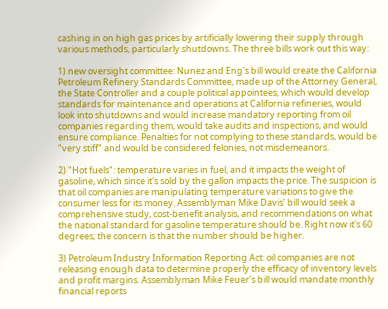cashing in on high gas prices by artificially lowering their supply through various methods, particularly shutdowns. The three bills work out this way:

1) new oversight committee: Nunez and Eng's bill would create the California Petroleum Refinery Standards Committee, made up of the Attorney General, the State Controller and a couple political appointees, which would develop standards for maintenance and operations at California refineries, would look into shutdowns and would increase mandatory reporting from oil companies regarding them, would take audits and inspections, and would ensure compliance. Penalties for not complying to these standards, would be "very stiff" and would be considered felonies, not misdemeanors.

2) "Hot fuels": temperature varies in fuel, and it impacts the weight of gasoline, which since it's sold by the gallon impacts the price. The suspicion is that oil companies are manipulating temperature variations to give the consumer less for its money. Assemblyman Mike Davis' bill would seek a comprehensive study, cost-benefit analysis, and recommendations on what the national standard for gasoline temperature should be. Right now it's 60 degrees; the concern is that the number should be higher.

3) Petroleum Industry Information Reporting Act: oil companies are not releasing enough data to determine properly the efficacy of inventory levels and profit margins. Assemblyman Mike Feuer's bill would mandate monthly financial reports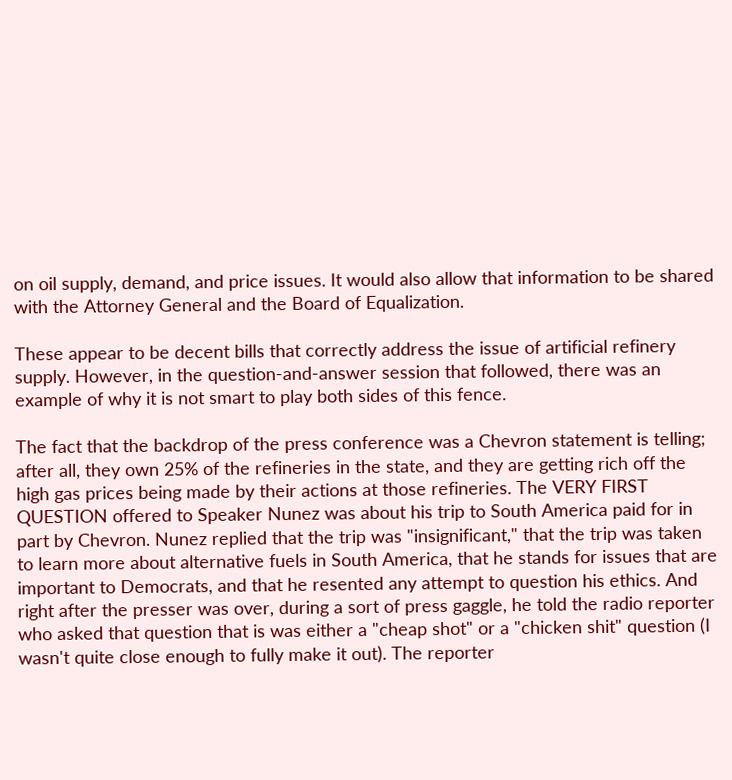on oil supply, demand, and price issues. It would also allow that information to be shared with the Attorney General and the Board of Equalization.

These appear to be decent bills that correctly address the issue of artificial refinery supply. However, in the question-and-answer session that followed, there was an example of why it is not smart to play both sides of this fence.

The fact that the backdrop of the press conference was a Chevron statement is telling; after all, they own 25% of the refineries in the state, and they are getting rich off the high gas prices being made by their actions at those refineries. The VERY FIRST QUESTION offered to Speaker Nunez was about his trip to South America paid for in part by Chevron. Nunez replied that the trip was "insignificant," that the trip was taken to learn more about alternative fuels in South America, that he stands for issues that are important to Democrats, and that he resented any attempt to question his ethics. And right after the presser was over, during a sort of press gaggle, he told the radio reporter who asked that question that is was either a "cheap shot" or a "chicken shit" question (I wasn't quite close enough to fully make it out). The reporter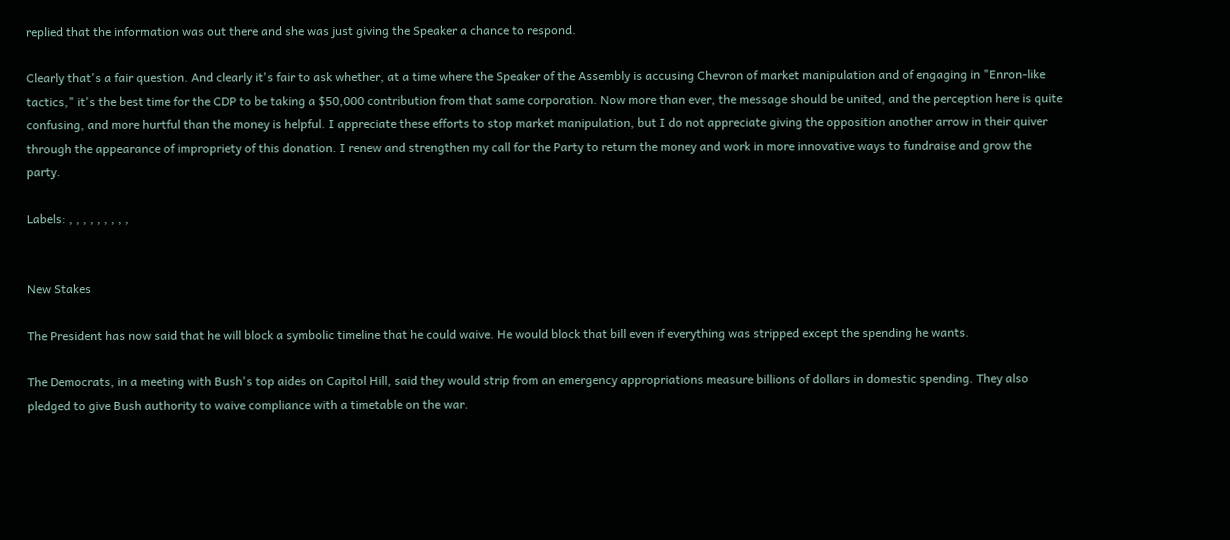replied that the information was out there and she was just giving the Speaker a chance to respond.

Clearly that's a fair question. And clearly it's fair to ask whether, at a time where the Speaker of the Assembly is accusing Chevron of market manipulation and of engaging in "Enron-like tactics," it's the best time for the CDP to be taking a $50,000 contribution from that same corporation. Now more than ever, the message should be united, and the perception here is quite confusing, and more hurtful than the money is helpful. I appreciate these efforts to stop market manipulation, but I do not appreciate giving the opposition another arrow in their quiver through the appearance of impropriety of this donation. I renew and strengthen my call for the Party to return the money and work in more innovative ways to fundraise and grow the party.

Labels: , , , , , , , , ,


New Stakes

The President has now said that he will block a symbolic timeline that he could waive. He would block that bill even if everything was stripped except the spending he wants.

The Democrats, in a meeting with Bush's top aides on Capitol Hill, said they would strip from an emergency appropriations measure billions of dollars in domestic spending. They also pledged to give Bush authority to waive compliance with a timetable on the war.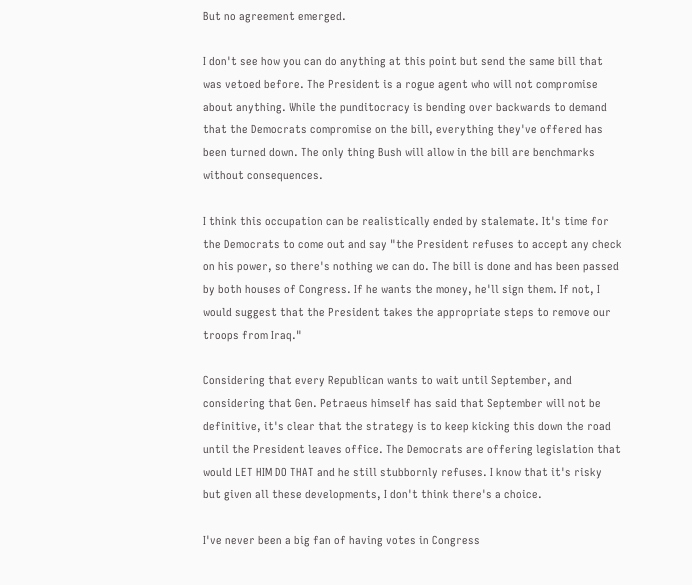But no agreement emerged.

I don't see how you can do anything at this point but send the same bill that was vetoed before. The President is a rogue agent who will not compromise about anything. While the punditocracy is bending over backwards to demand that the Democrats compromise on the bill, everything they've offered has been turned down. The only thing Bush will allow in the bill are benchmarks without consequences.

I think this occupation can be realistically ended by stalemate. It's time for the Democrats to come out and say "the President refuses to accept any check on his power, so there's nothing we can do. The bill is done and has been passed by both houses of Congress. If he wants the money, he'll sign them. If not, I would suggest that the President takes the appropriate steps to remove our troops from Iraq."

Considering that every Republican wants to wait until September, and considering that Gen. Petraeus himself has said that September will not be definitive, it's clear that the strategy is to keep kicking this down the road until the President leaves office. The Democrats are offering legislation that would LET HIM DO THAT and he still stubbornly refuses. I know that it's risky but given all these developments, I don't think there's a choice.

I've never been a big fan of having votes in Congress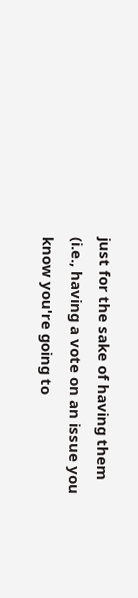just for the sake of having them (i.e., having a vote on an issue you know you're going to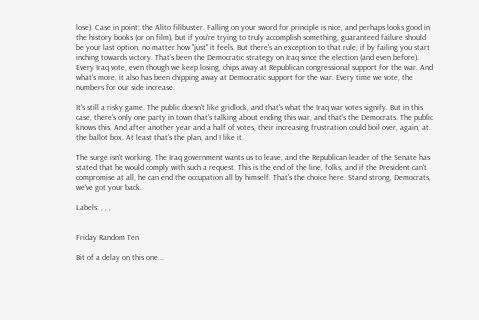lose). Case in point: the Alito filibuster. Falling on your sword for principle is nice, and perhaps looks good in the history books (or on film), but if you're trying to truly accomplish something, guaranteed failure should be your last option, no matter how "just" it feels. But there's an exception to that rule, if by failing you start inching towards victory. That's been the Democratic strategy on Iraq since the election (and even before). Every Iraq vote, even though we keep losing, chips away at Republican congressional support for the war. And what's more, it also has been chipping away at Democratic support for the war. Every time we vote, the numbers for our side increase.

It's still a risky game. The public doesn't like gridlock, and that's what the Iraq war votes signify. But in this case, there's only one party in town that's talking about ending this war, and that's the Democrats. The public knows this. And after another year and a half of votes, their increasing frustration could boil over, again, at the ballot box. At least that's the plan, and I like it.

The surge isn't working. The Iraq government wants us to leave, and the Republican leader of the Senate has stated that he would comply with such a request. This is the end of the line, folks, and if the President can't compromise at all, he can end the occupation all by himself. That's the choice here. Stand strong, Democrats, we've got your back.

Labels: , , ,


Friday Random Ten

Bit of a delay on this one...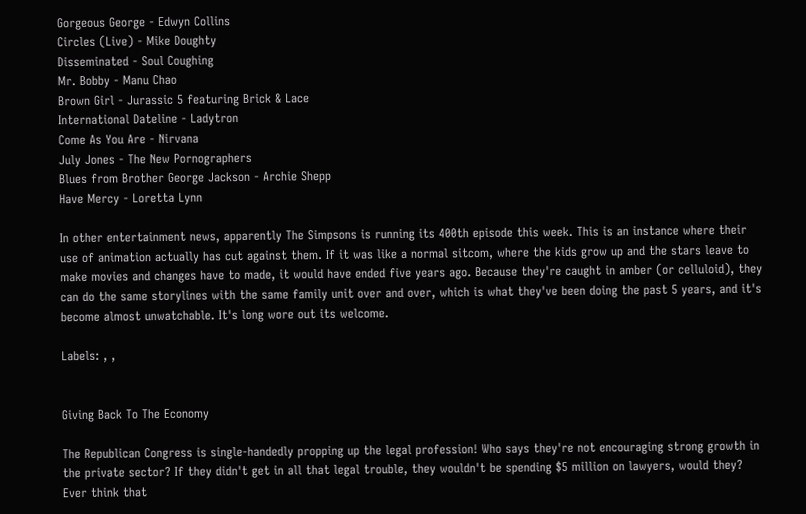Gorgeous George - Edwyn Collins
Circles (Live) - Mike Doughty
Disseminated - Soul Coughing
Mr. Bobby - Manu Chao
Brown Girl - Jurassic 5 featuring Brick & Lace
International Dateline - Ladytron
Come As You Are - Nirvana
July Jones - The New Pornographers
Blues from Brother George Jackson - Archie Shepp
Have Mercy - Loretta Lynn

In other entertainment news, apparently The Simpsons is running its 400th episode this week. This is an instance where their use of animation actually has cut against them. If it was like a normal sitcom, where the kids grow up and the stars leave to make movies and changes have to made, it would have ended five years ago. Because they're caught in amber (or celluloid), they can do the same storylines with the same family unit over and over, which is what they've been doing the past 5 years, and it's become almost unwatchable. It's long wore out its welcome.

Labels: , ,


Giving Back To The Economy

The Republican Congress is single-handedly propping up the legal profession! Who says they're not encouraging strong growth in the private sector? If they didn't get in all that legal trouble, they wouldn't be spending $5 million on lawyers, would they? Ever think that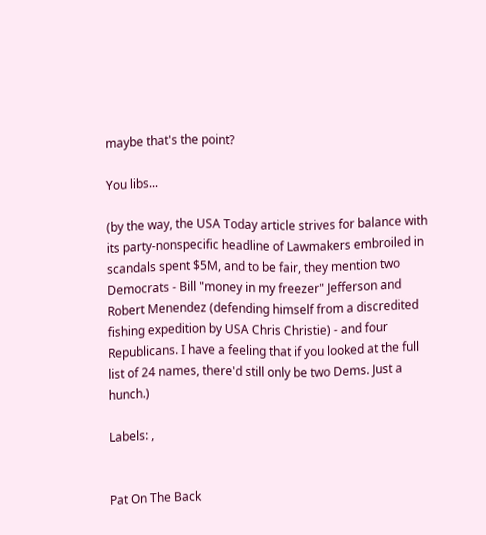maybe that's the point?

You libs...

(by the way, the USA Today article strives for balance with its party-nonspecific headline of Lawmakers embroiled in scandals spent $5M, and to be fair, they mention two Democrats - Bill "money in my freezer" Jefferson and Robert Menendez (defending himself from a discredited fishing expedition by USA Chris Christie) - and four Republicans. I have a feeling that if you looked at the full list of 24 names, there'd still only be two Dems. Just a hunch.)

Labels: ,


Pat On The Back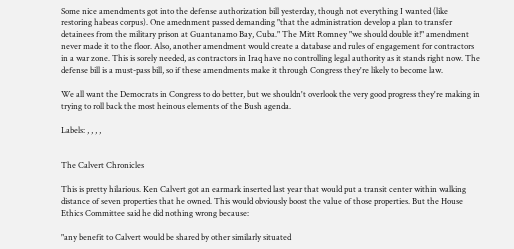Some nice amendments got into the defense authorization bill yesterday, though not everything I wanted (like restoring habeas corpus). One amednment passed demanding "that the administration develop a plan to transfer detainees from the military prison at Guantanamo Bay, Cuba." The Mitt Romney "we should double it!" amendment never made it to the floor. Also, another amendment would create a database and rules of engagement for contractors in a war zone. This is sorely needed, as contractors in Iraq have no controlling legal authority as it stands right now. The defense bill is a must-pass bill, so if these amendments make it through Congress they're likely to become law.

We all want the Democrats in Congress to do better, but we shouldn't overlook the very good progress they're making in trying to roll back the most heinous elements of the Bush agenda.

Labels: , , , ,


The Calvert Chronicles

This is pretty hilarious. Ken Calvert got an earmark inserted last year that would put a transit center within walking distance of seven properties that he owned. This would obviously boost the value of those properties. But the House Ethics Committee said he did nothing wrong because:

"any benefit to Calvert would be shared by other similarly situated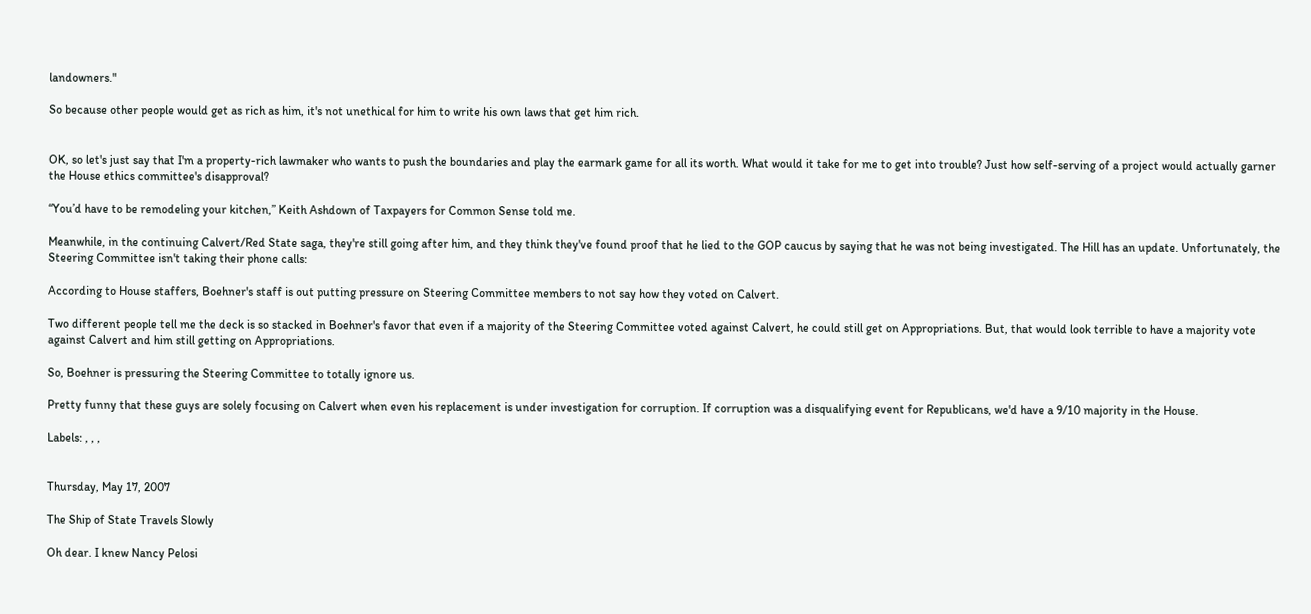landowners."

So because other people would get as rich as him, it's not unethical for him to write his own laws that get him rich.


OK, so let's just say that I'm a property-rich lawmaker who wants to push the boundaries and play the earmark game for all its worth. What would it take for me to get into trouble? Just how self-serving of a project would actually garner the House ethics committee's disapproval?

“You’d have to be remodeling your kitchen,” Keith Ashdown of Taxpayers for Common Sense told me.

Meanwhile, in the continuing Calvert/Red State saga, they're still going after him, and they think they've found proof that he lied to the GOP caucus by saying that he was not being investigated. The Hill has an update. Unfortunately, the Steering Committee isn't taking their phone calls:

According to House staffers, Boehner's staff is out putting pressure on Steering Committee members to not say how they voted on Calvert.

Two different people tell me the deck is so stacked in Boehner's favor that even if a majority of the Steering Committee voted against Calvert, he could still get on Appropriations. But, that would look terrible to have a majority vote against Calvert and him still getting on Appropriations.

So, Boehner is pressuring the Steering Committee to totally ignore us.

Pretty funny that these guys are solely focusing on Calvert when even his replacement is under investigation for corruption. If corruption was a disqualifying event for Republicans, we'd have a 9/10 majority in the House.

Labels: , , ,


Thursday, May 17, 2007

The Ship of State Travels Slowly

Oh dear. I knew Nancy Pelosi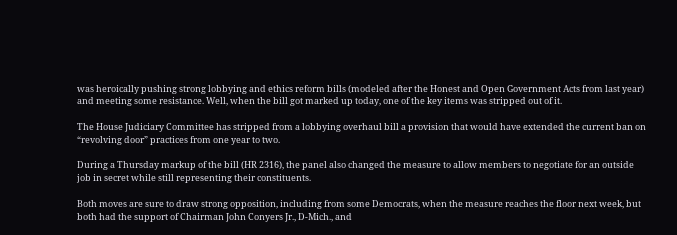was heroically pushing strong lobbying and ethics reform bills (modeled after the Honest and Open Government Acts from last year) and meeting some resistance. Well, when the bill got marked up today, one of the key items was stripped out of it.

The House Judiciary Committee has stripped from a lobbying overhaul bill a provision that would have extended the current ban on “revolving door” practices from one year to two.

During a Thursday markup of the bill (HR 2316), the panel also changed the measure to allow members to negotiate for an outside job in secret while still representing their constituents.

Both moves are sure to draw strong opposition, including from some Democrats, when the measure reaches the floor next week, but both had the support of Chairman John Conyers Jr., D-Mich., and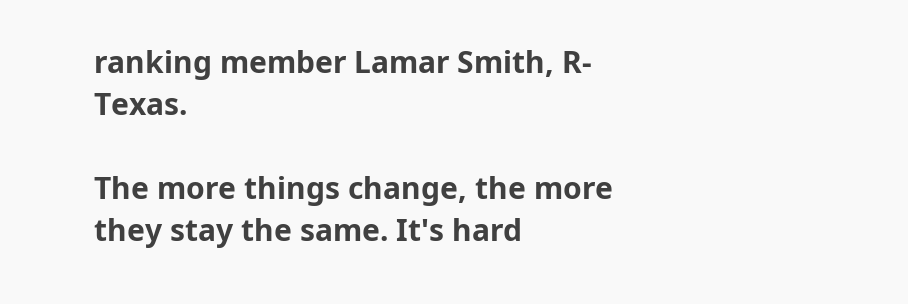ranking member Lamar Smith, R-Texas.

The more things change, the more they stay the same. It's hard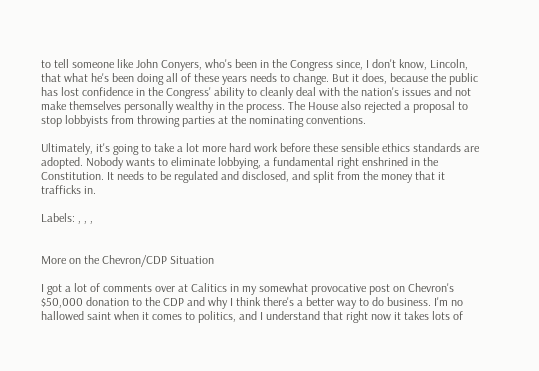to tell someone like John Conyers, who's been in the Congress since, I don't know, Lincoln, that what he's been doing all of these years needs to change. But it does, because the public has lost confidence in the Congress' ability to cleanly deal with the nation's issues and not make themselves personally wealthy in the process. The House also rejected a proposal to stop lobbyists from throwing parties at the nominating conventions.

Ultimately, it's going to take a lot more hard work before these sensible ethics standards are adopted. Nobody wants to eliminate lobbying, a fundamental right enshrined in the Constitution. It needs to be regulated and disclosed, and split from the money that it trafficks in.

Labels: , , ,


More on the Chevron/CDP Situation

I got a lot of comments over at Calitics in my somewhat provocative post on Chevron's $50,000 donation to the CDP and why I think there's a better way to do business. I'm no hallowed saint when it comes to politics, and I understand that right now it takes lots of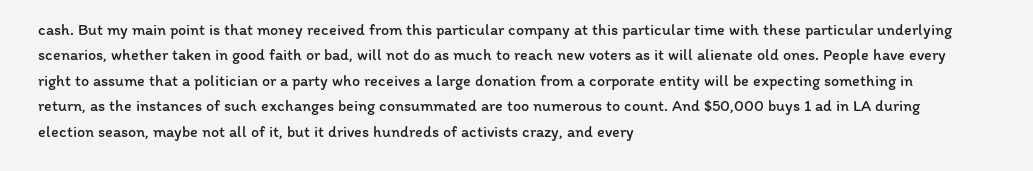cash. But my main point is that money received from this particular company at this particular time with these particular underlying scenarios, whether taken in good faith or bad, will not do as much to reach new voters as it will alienate old ones. People have every right to assume that a politician or a party who receives a large donation from a corporate entity will be expecting something in return, as the instances of such exchanges being consummated are too numerous to count. And $50,000 buys 1 ad in LA during election season, maybe not all of it, but it drives hundreds of activists crazy, and every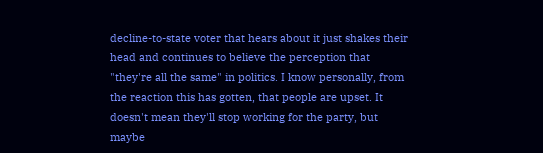decline-to-state voter that hears about it just shakes their head and continues to believe the perception that "they're all the same" in politics. I know personally, from the reaction this has gotten, that people are upset. It doesn't mean they'll stop working for the party, but maybe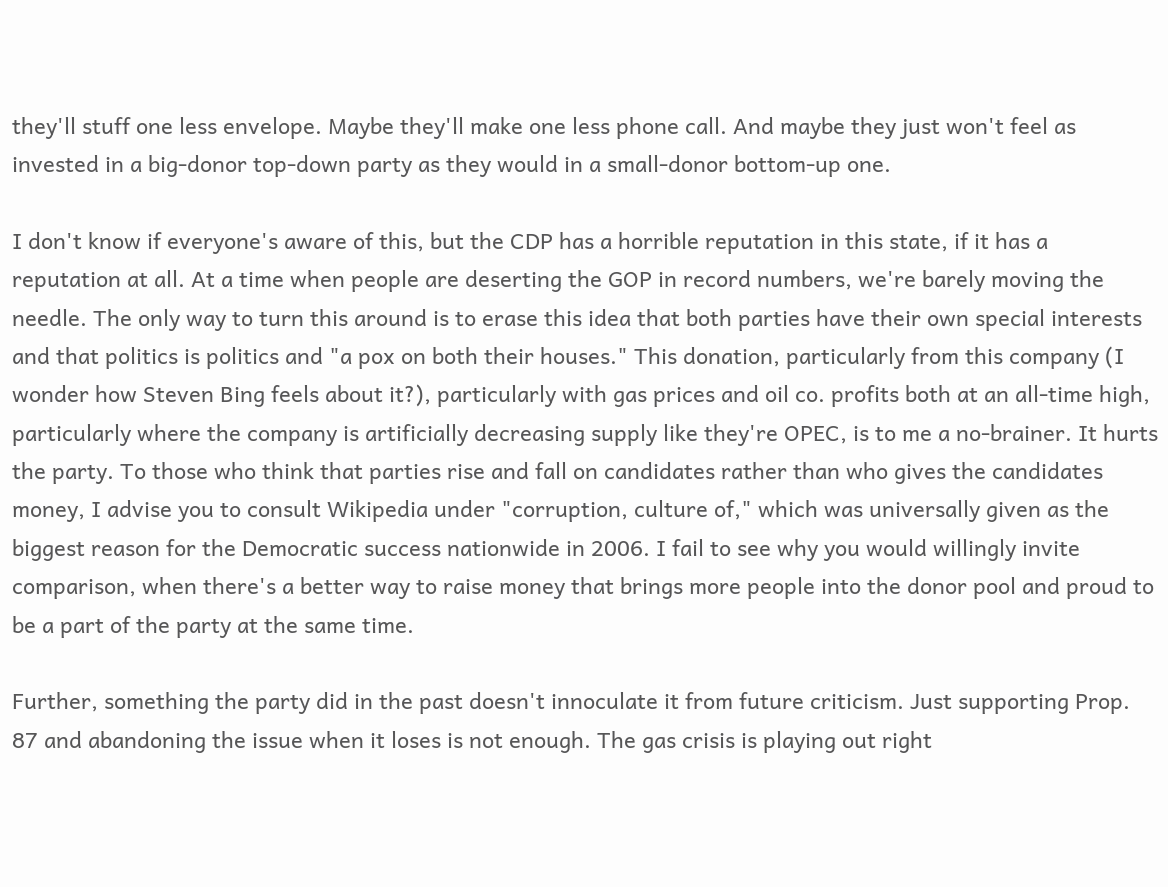they'll stuff one less envelope. Maybe they'll make one less phone call. And maybe they just won't feel as invested in a big-donor top-down party as they would in a small-donor bottom-up one.

I don't know if everyone's aware of this, but the CDP has a horrible reputation in this state, if it has a reputation at all. At a time when people are deserting the GOP in record numbers, we're barely moving the needle. The only way to turn this around is to erase this idea that both parties have their own special interests and that politics is politics and "a pox on both their houses." This donation, particularly from this company (I wonder how Steven Bing feels about it?), particularly with gas prices and oil co. profits both at an all-time high, particularly where the company is artificially decreasing supply like they're OPEC, is to me a no-brainer. It hurts the party. To those who think that parties rise and fall on candidates rather than who gives the candidates money, I advise you to consult Wikipedia under "corruption, culture of," which was universally given as the biggest reason for the Democratic success nationwide in 2006. I fail to see why you would willingly invite comparison, when there's a better way to raise money that brings more people into the donor pool and proud to be a part of the party at the same time.

Further, something the party did in the past doesn't innoculate it from future criticism. Just supporting Prop. 87 and abandoning the issue when it loses is not enough. The gas crisis is playing out right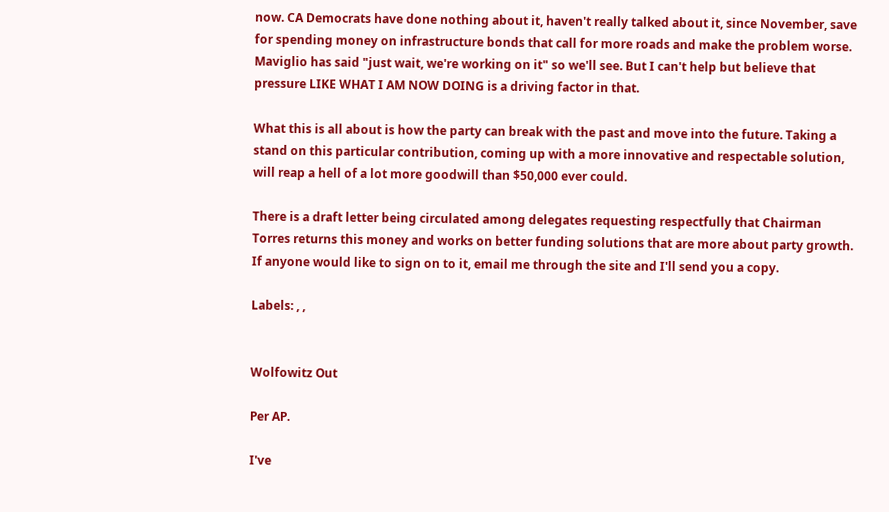now. CA Democrats have done nothing about it, haven't really talked about it, since November, save for spending money on infrastructure bonds that call for more roads and make the problem worse. Maviglio has said "just wait, we're working on it" so we'll see. But I can't help but believe that pressure LIKE WHAT I AM NOW DOING is a driving factor in that.

What this is all about is how the party can break with the past and move into the future. Taking a stand on this particular contribution, coming up with a more innovative and respectable solution, will reap a hell of a lot more goodwill than $50,000 ever could.

There is a draft letter being circulated among delegates requesting respectfully that Chairman Torres returns this money and works on better funding solutions that are more about party growth. If anyone would like to sign on to it, email me through the site and I'll send you a copy.

Labels: , ,


Wolfowitz Out

Per AP.

I've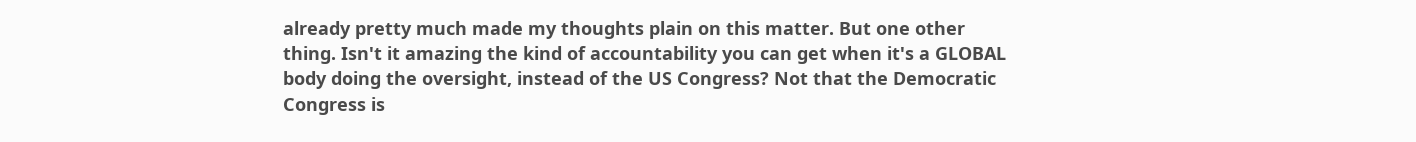already pretty much made my thoughts plain on this matter. But one other thing. Isn't it amazing the kind of accountability you can get when it's a GLOBAL body doing the oversight, instead of the US Congress? Not that the Democratic Congress is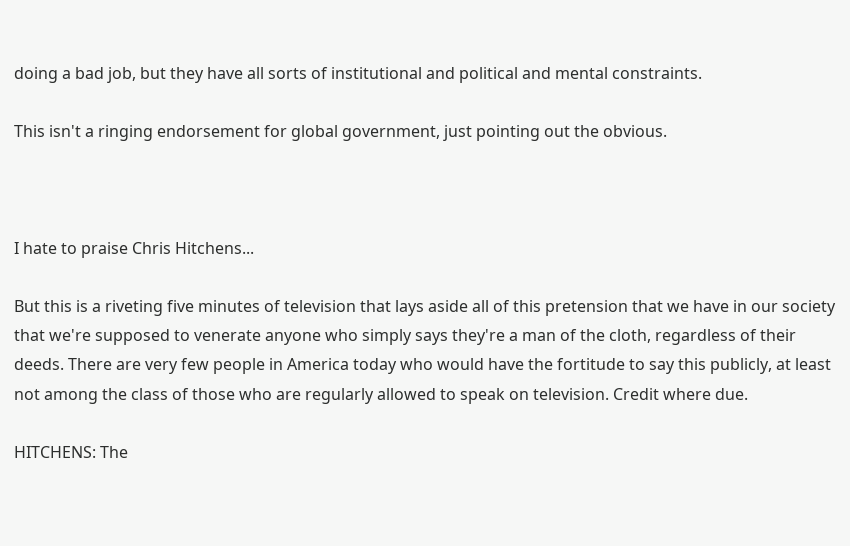doing a bad job, but they have all sorts of institutional and political and mental constraints.

This isn't a ringing endorsement for global government, just pointing out the obvious.



I hate to praise Chris Hitchens...

But this is a riveting five minutes of television that lays aside all of this pretension that we have in our society that we're supposed to venerate anyone who simply says they're a man of the cloth, regardless of their deeds. There are very few people in America today who would have the fortitude to say this publicly, at least not among the class of those who are regularly allowed to speak on television. Credit where due.

HITCHENS: The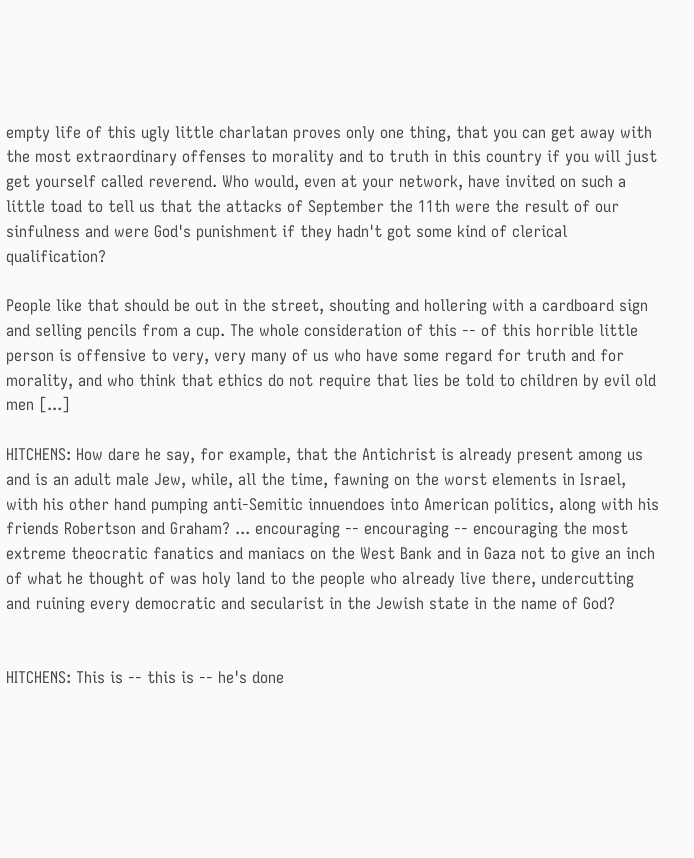empty life of this ugly little charlatan proves only one thing, that you can get away with the most extraordinary offenses to morality and to truth in this country if you will just get yourself called reverend. Who would, even at your network, have invited on such a little toad to tell us that the attacks of September the 11th were the result of our sinfulness and were God's punishment if they hadn't got some kind of clerical qualification?

People like that should be out in the street, shouting and hollering with a cardboard sign and selling pencils from a cup. The whole consideration of this -- of this horrible little person is offensive to very, very many of us who have some regard for truth and for morality, and who think that ethics do not require that lies be told to children by evil old men [...]

HITCHENS: How dare he say, for example, that the Antichrist is already present among us and is an adult male Jew, while, all the time, fawning on the worst elements in Israel, with his other hand pumping anti-Semitic innuendoes into American politics, along with his friends Robertson and Graham? ... encouraging -- encouraging -- encouraging the most extreme theocratic fanatics and maniacs on the West Bank and in Gaza not to give an inch of what he thought of was holy land to the people who already live there, undercutting and ruining every democratic and secularist in the Jewish state in the name of God?


HITCHENS: This is -- this is -- he's done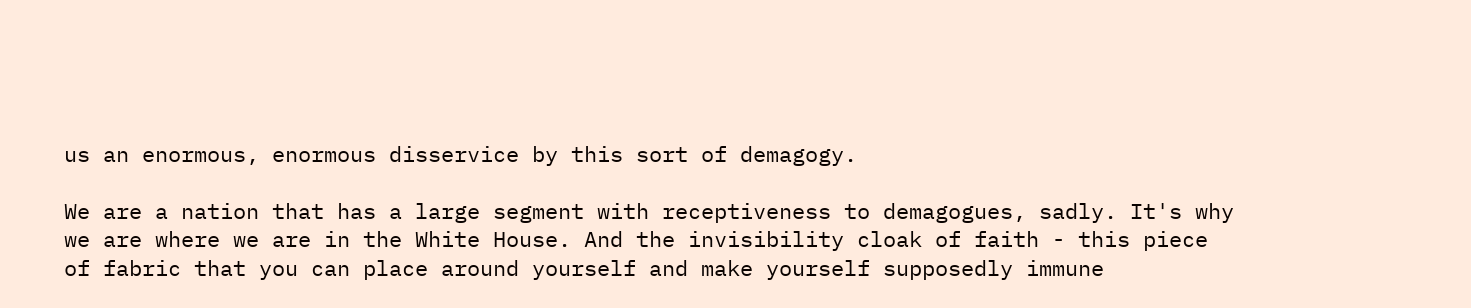us an enormous, enormous disservice by this sort of demagogy.

We are a nation that has a large segment with receptiveness to demagogues, sadly. It's why we are where we are in the White House. And the invisibility cloak of faith - this piece of fabric that you can place around yourself and make yourself supposedly immune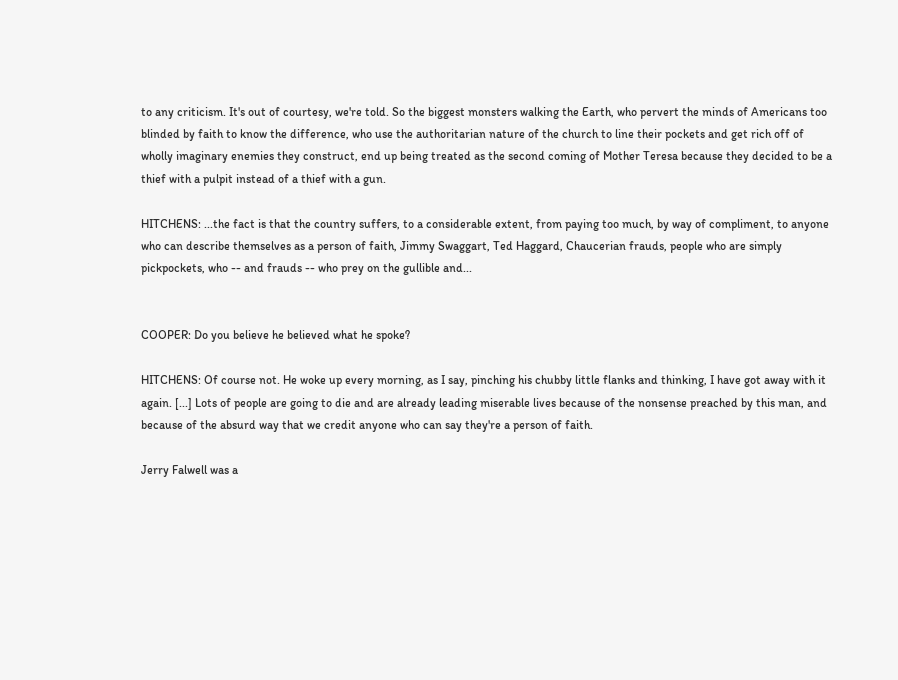to any criticism. It's out of courtesy, we're told. So the biggest monsters walking the Earth, who pervert the minds of Americans too blinded by faith to know the difference, who use the authoritarian nature of the church to line their pockets and get rich off of wholly imaginary enemies they construct, end up being treated as the second coming of Mother Teresa because they decided to be a thief with a pulpit instead of a thief with a gun.

HITCHENS: ...the fact is that the country suffers, to a considerable extent, from paying too much, by way of compliment, to anyone who can describe themselves as a person of faith, Jimmy Swaggart, Ted Haggard, Chaucerian frauds, people who are simply pickpockets, who -- and frauds -- who prey on the gullible and...


COOPER: Do you believe he believed what he spoke?

HITCHENS: Of course not. He woke up every morning, as I say, pinching his chubby little flanks and thinking, I have got away with it again. [...] Lots of people are going to die and are already leading miserable lives because of the nonsense preached by this man, and because of the absurd way that we credit anyone who can say they're a person of faith.

Jerry Falwell was a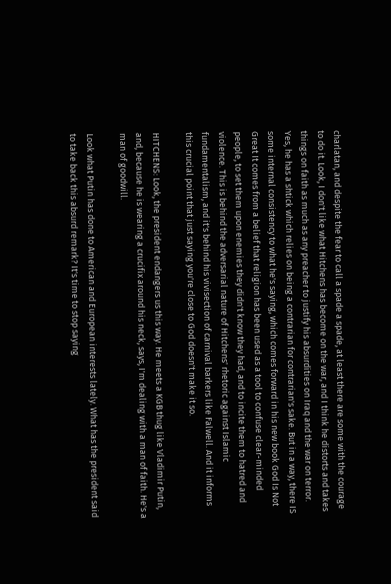charlatan, and despite the fear to call a spade a spade, at least there are some with the courage to do it. Look, I don't like what Hitchens has become on the war, and I think he distorts and takes things on faith as much as any preacher to justify his absurdities on Iraq and the war on terror. Yes, he has a shtick which relies on being a contrarian for contrarian's sake. But in a way, there IS some internal consistency to what he's saying, which comes forward in his new book God Is Not Great It comes from a belief that religion has been used as a tool to confuse clear-minded people, to set them upon enemies they didn't know they had, and to incite them to hatred and violence. This is behind the adversarial nature of Hitchens' rhetoric against Islamic fundamentalism, and it's behind his vivisection of carnival barkers like Falwell. And it informs this crucial point that just saying you're close to God doesn't make it so.

HITCHENS: Look, the president endangers us this way. He meets a KGB thug like Vladimir Putin, and, because he is wearing a crucifix around his neck, says, I'm dealing with a man of faith. He's a man of goodwill.

Look what Putin has done to American and European interests lately. What has the president said to take back this absurd remark? It's time to stop saying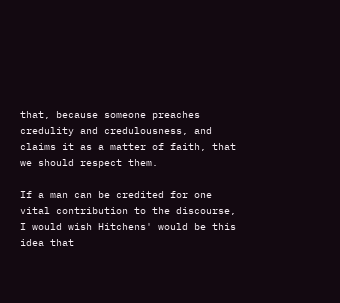that, because someone preaches credulity and credulousness, and claims it as a matter of faith, that we should respect them.

If a man can be credited for one vital contribution to the discourse, I would wish Hitchens' would be this idea that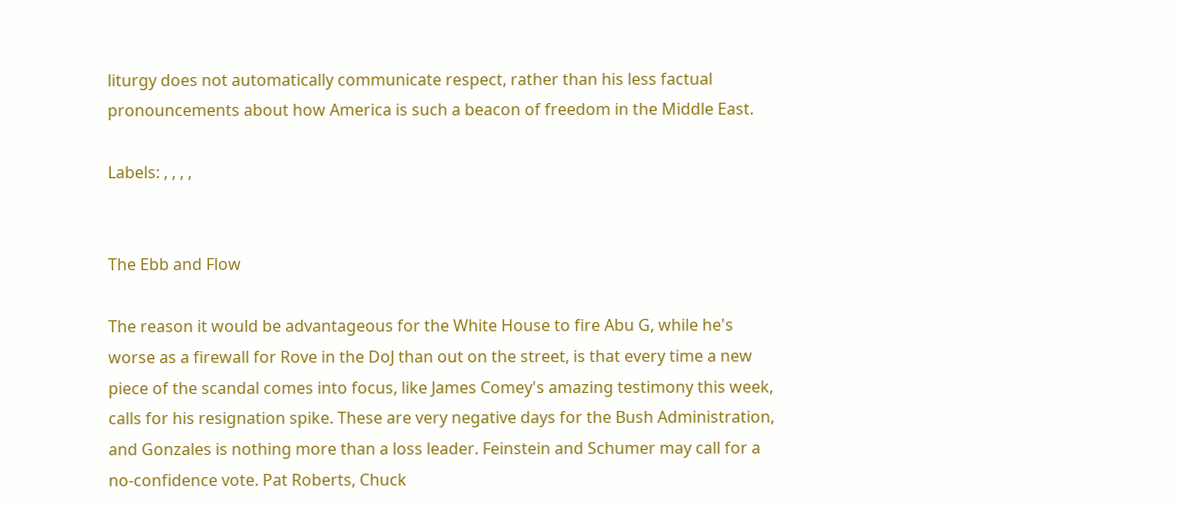liturgy does not automatically communicate respect, rather than his less factual pronouncements about how America is such a beacon of freedom in the Middle East.

Labels: , , , ,


The Ebb and Flow

The reason it would be advantageous for the White House to fire Abu G, while he's worse as a firewall for Rove in the DoJ than out on the street, is that every time a new piece of the scandal comes into focus, like James Comey's amazing testimony this week, calls for his resignation spike. These are very negative days for the Bush Administration, and Gonzales is nothing more than a loss leader. Feinstein and Schumer may call for a no-confidence vote. Pat Roberts, Chuck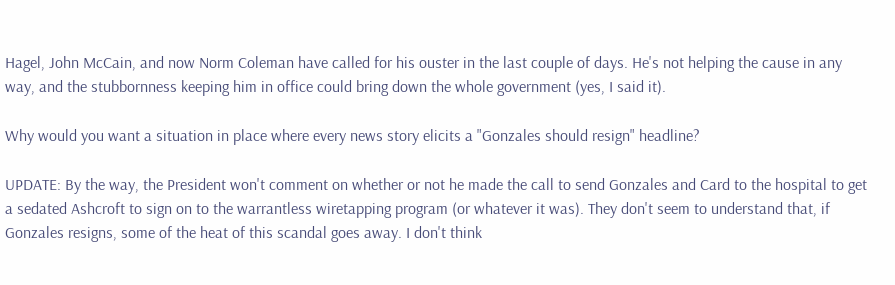Hagel, John McCain, and now Norm Coleman have called for his ouster in the last couple of days. He's not helping the cause in any way, and the stubbornness keeping him in office could bring down the whole government (yes, I said it).

Why would you want a situation in place where every news story elicits a "Gonzales should resign" headline?

UPDATE: By the way, the President won't comment on whether or not he made the call to send Gonzales and Card to the hospital to get a sedated Ashcroft to sign on to the warrantless wiretapping program (or whatever it was). They don't seem to understand that, if Gonzales resigns, some of the heat of this scandal goes away. I don't think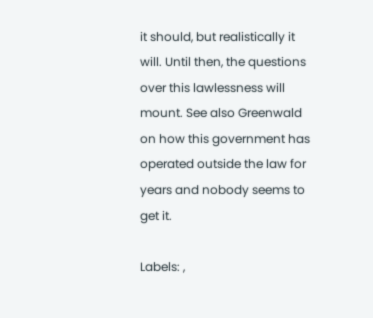it should, but realistically it will. Until then, the questions over this lawlessness will mount. See also Greenwald on how this government has operated outside the law for years and nobody seems to get it.

Labels: ,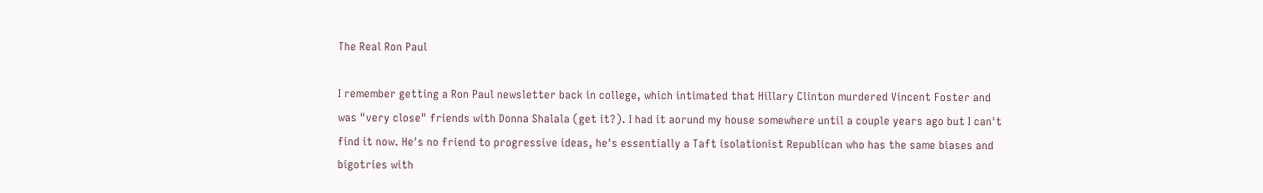The Real Ron Paul

I remember getting a Ron Paul newsletter back in college, which intimated that Hillary Clinton murdered Vincent Foster and was "very close" friends with Donna Shalala (get it?). I had it aorund my house somewhere until a couple years ago but I can't find it now. He's no friend to progressive ideas, he's essentially a Taft isolationist Republican who has the same biases and bigotries with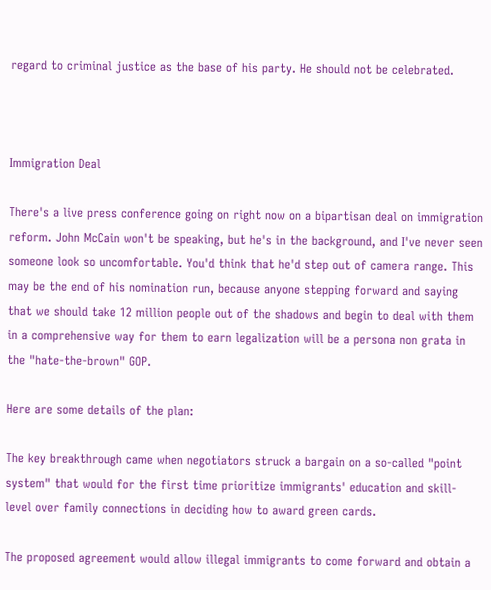regard to criminal justice as the base of his party. He should not be celebrated.



Immigration Deal

There's a live press conference going on right now on a bipartisan deal on immigration reform. John McCain won't be speaking, but he's in the background, and I've never seen someone look so uncomfortable. You'd think that he'd step out of camera range. This may be the end of his nomination run, because anyone stepping forward and saying that we should take 12 million people out of the shadows and begin to deal with them in a comprehensive way for them to earn legalization will be a persona non grata in the "hate-the-brown" GOP.

Here are some details of the plan:

The key breakthrough came when negotiators struck a bargain on a so-called "point system" that would for the first time prioritize immigrants' education and skill-level over family connections in deciding how to award green cards.

The proposed agreement would allow illegal immigrants to come forward and obtain a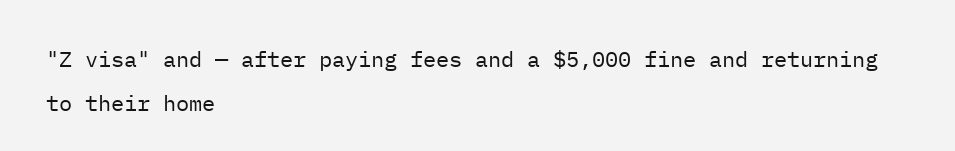"Z visa" and — after paying fees and a $5,000 fine and returning to their home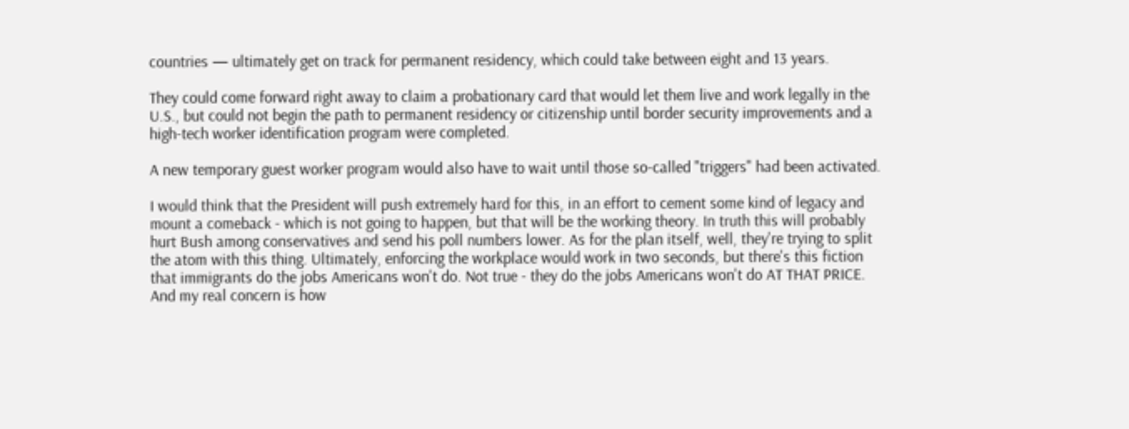countries — ultimately get on track for permanent residency, which could take between eight and 13 years.

They could come forward right away to claim a probationary card that would let them live and work legally in the U.S., but could not begin the path to permanent residency or citizenship until border security improvements and a high-tech worker identification program were completed.

A new temporary guest worker program would also have to wait until those so-called "triggers" had been activated.

I would think that the President will push extremely hard for this, in an effort to cement some kind of legacy and mount a comeback - which is not going to happen, but that will be the working theory. In truth this will probably hurt Bush among conservatives and send his poll numbers lower. As for the plan itself, well, they're trying to split the atom with this thing. Ultimately, enforcing the workplace would work in two seconds, but there's this fiction that immigrants do the jobs Americans won't do. Not true - they do the jobs Americans won't do AT THAT PRICE. And my real concern is how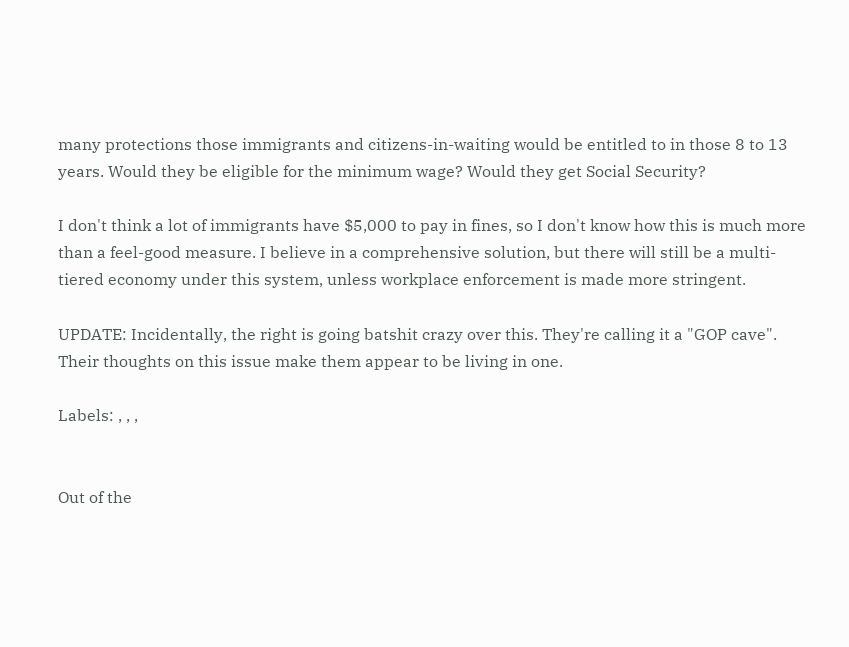many protections those immigrants and citizens-in-waiting would be entitled to in those 8 to 13 years. Would they be eligible for the minimum wage? Would they get Social Security?

I don't think a lot of immigrants have $5,000 to pay in fines, so I don't know how this is much more than a feel-good measure. I believe in a comprehensive solution, but there will still be a multi-tiered economy under this system, unless workplace enforcement is made more stringent.

UPDATE: Incidentally, the right is going batshit crazy over this. They're calling it a "GOP cave". Their thoughts on this issue make them appear to be living in one.

Labels: , , ,


Out of the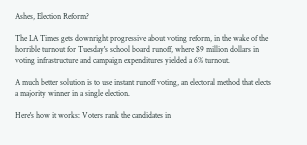Ashes, Election Reform?

The LA Times gets downright progressive about voting reform, in the wake of the horrible turnout for Tuesday's school board runoff, where $9 million dollars in voting infrastructure and campaign expenditures yielded a 6% turnout.

A much better solution is to use instant runoff voting, an electoral method that elects a majority winner in a single election.

Here's how it works: Voters rank the candidates in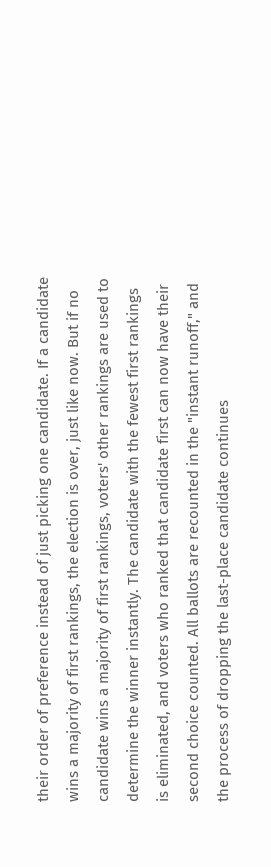their order of preference instead of just picking one candidate. If a candidate wins a majority of first rankings, the election is over, just like now. But if no candidate wins a majority of first rankings, voters' other rankings are used to determine the winner instantly. The candidate with the fewest first rankings is eliminated, and voters who ranked that candidate first can now have their second choice counted. All ballots are recounted in the "instant runoff," and the process of dropping the last-place candidate continues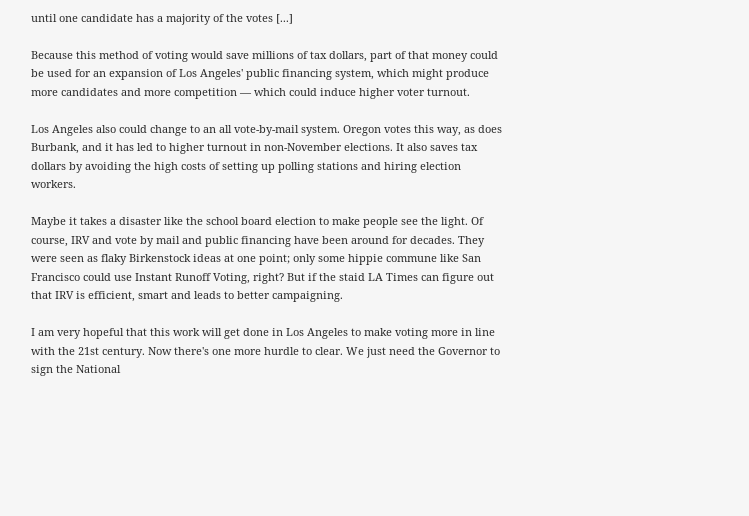until one candidate has a majority of the votes [...]

Because this method of voting would save millions of tax dollars, part of that money could be used for an expansion of Los Angeles' public financing system, which might produce more candidates and more competition — which could induce higher voter turnout.

Los Angeles also could change to an all vote-by-mail system. Oregon votes this way, as does Burbank, and it has led to higher turnout in non-November elections. It also saves tax dollars by avoiding the high costs of setting up polling stations and hiring election workers.

Maybe it takes a disaster like the school board election to make people see the light. Of course, IRV and vote by mail and public financing have been around for decades. They were seen as flaky Birkenstock ideas at one point; only some hippie commune like San Francisco could use Instant Runoff Voting, right? But if the staid LA Times can figure out that IRV is efficient, smart and leads to better campaigning.

I am very hopeful that this work will get done in Los Angeles to make voting more in line with the 21st century. Now there's one more hurdle to clear. We just need the Governor to sign the National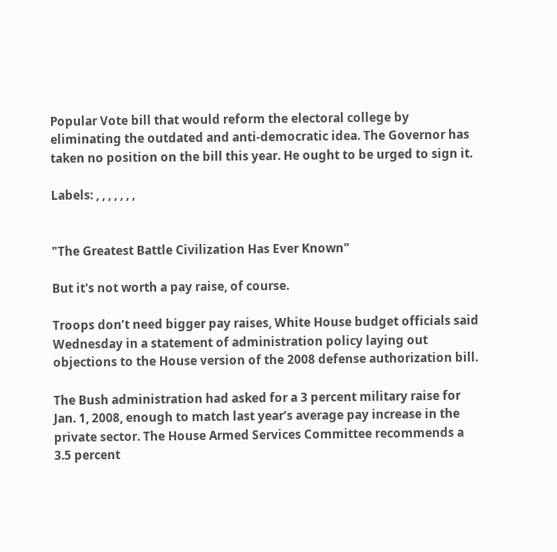Popular Vote bill that would reform the electoral college by eliminating the outdated and anti-democratic idea. The Governor has taken no position on the bill this year. He ought to be urged to sign it.

Labels: , , , , , , ,


"The Greatest Battle Civilization Has Ever Known"

But it's not worth a pay raise, of course.

Troops don’t need bigger pay raises, White House budget officials said Wednesday in a statement of administration policy laying out objections to the House version of the 2008 defense authorization bill.

The Bush administration had asked for a 3 percent military raise for Jan. 1, 2008, enough to match last year’s average pay increase in the private sector. The House Armed Services Committee recommends a 3.5 percent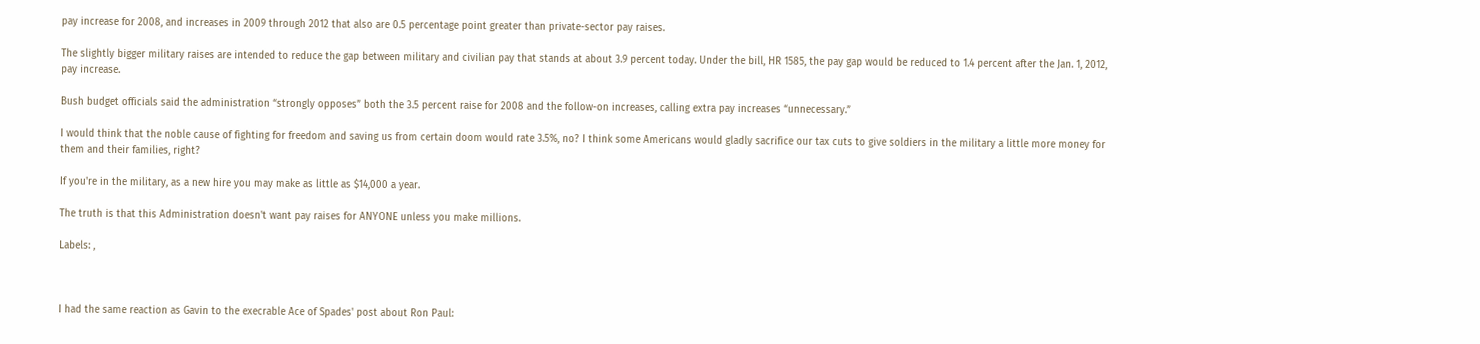pay increase for 2008, and increases in 2009 through 2012 that also are 0.5 percentage point greater than private-sector pay raises.

The slightly bigger military raises are intended to reduce the gap between military and civilian pay that stands at about 3.9 percent today. Under the bill, HR 1585, the pay gap would be reduced to 1.4 percent after the Jan. 1, 2012, pay increase.

Bush budget officials said the administration “strongly opposes” both the 3.5 percent raise for 2008 and the follow-on increases, calling extra pay increases “unnecessary.”

I would think that the noble cause of fighting for freedom and saving us from certain doom would rate 3.5%, no? I think some Americans would gladly sacrifice our tax cuts to give soldiers in the military a little more money for them and their families, right?

If you're in the military, as a new hire you may make as little as $14,000 a year.

The truth is that this Administration doesn't want pay raises for ANYONE unless you make millions.

Labels: ,



I had the same reaction as Gavin to the execrable Ace of Spades' post about Ron Paul: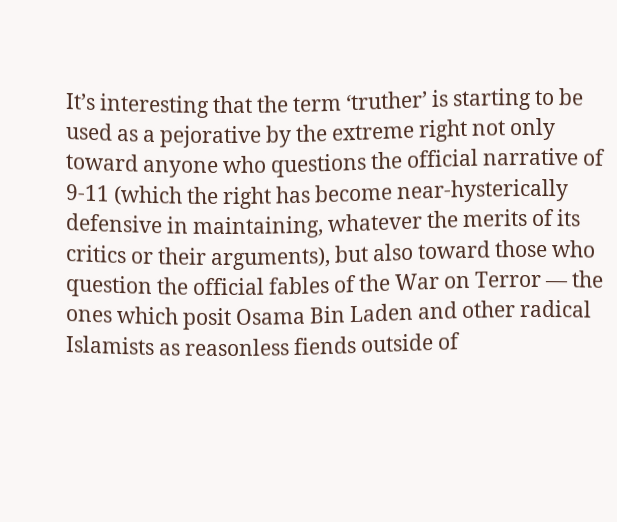It’s interesting that the term ‘truther’ is starting to be used as a pejorative by the extreme right not only toward anyone who questions the official narrative of 9-11 (which the right has become near-hysterically defensive in maintaining, whatever the merits of its critics or their arguments), but also toward those who question the official fables of the War on Terror — the ones which posit Osama Bin Laden and other radical Islamists as reasonless fiends outside of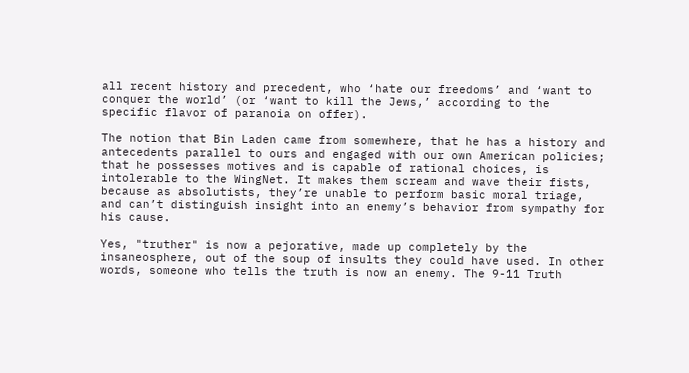all recent history and precedent, who ‘hate our freedoms’ and ‘want to conquer the world’ (or ‘want to kill the Jews,’ according to the specific flavor of paranoia on offer).

The notion that Bin Laden came from somewhere, that he has a history and antecedents parallel to ours and engaged with our own American policies; that he possesses motives and is capable of rational choices, is intolerable to the WingNet. It makes them scream and wave their fists, because as absolutists, they’re unable to perform basic moral triage, and can’t distinguish insight into an enemy’s behavior from sympathy for his cause.

Yes, "truther" is now a pejorative, made up completely by the insaneosphere, out of the soup of insults they could have used. In other words, someone who tells the truth is now an enemy. The 9-11 Truth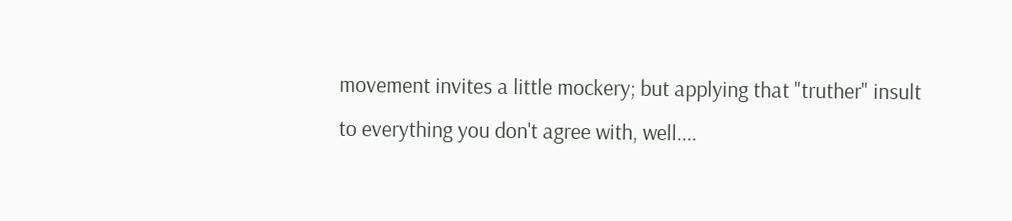movement invites a little mockery; but applying that "truther" insult to everything you don't agree with, well....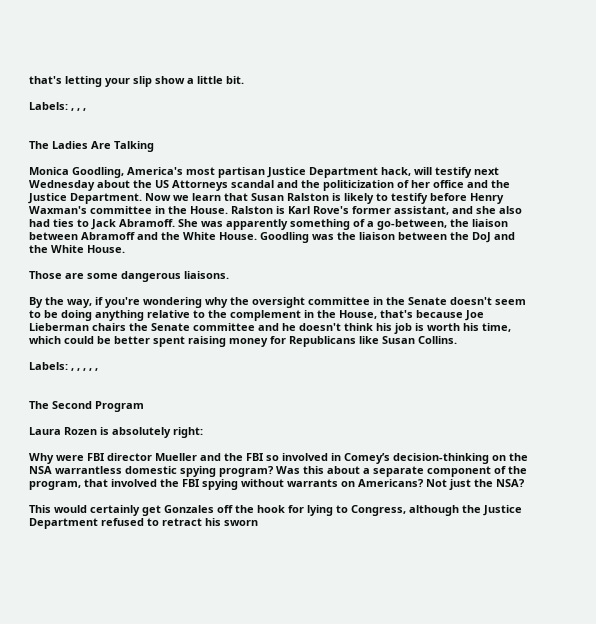that's letting your slip show a little bit.

Labels: , , ,


The Ladies Are Talking

Monica Goodling, America's most partisan Justice Department hack, will testify next Wednesday about the US Attorneys scandal and the politicization of her office and the Justice Department. Now we learn that Susan Ralston is likely to testify before Henry Waxman's committee in the House. Ralston is Karl Rove's former assistant, and she also had ties to Jack Abramoff. She was apparently something of a go-between, the liaison between Abramoff and the White House. Goodling was the liaison between the DoJ and the White House.

Those are some dangerous liaisons.

By the way, if you're wondering why the oversight committee in the Senate doesn't seem to be doing anything relative to the complement in the House, that's because Joe Lieberman chairs the Senate committee and he doesn't think his job is worth his time, which could be better spent raising money for Republicans like Susan Collins.

Labels: , , , , ,


The Second Program

Laura Rozen is absolutely right:

Why were FBI director Mueller and the FBI so involved in Comey’s decision-thinking on the NSA warrantless domestic spying program? Was this about a separate component of the program, that involved the FBI spying without warrants on Americans? Not just the NSA?

This would certainly get Gonzales off the hook for lying to Congress, although the Justice Department refused to retract his sworn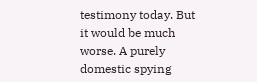testimony today. But it would be much worse. A purely domestic spying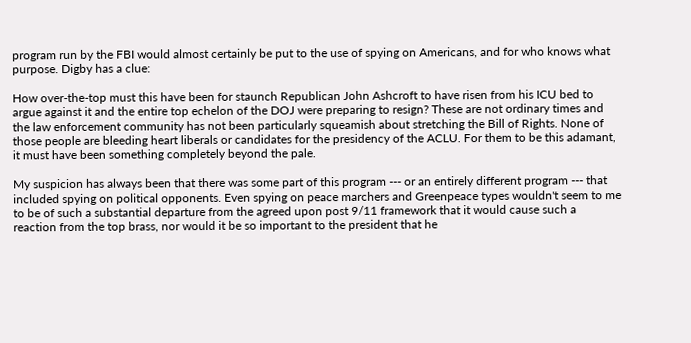program run by the FBI would almost certainly be put to the use of spying on Americans, and for who knows what purpose. Digby has a clue:

How over-the-top must this have been for staunch Republican John Ashcroft to have risen from his ICU bed to argue against it and the entire top echelon of the DOJ were preparing to resign? These are not ordinary times and the law enforcement community has not been particularly squeamish about stretching the Bill of Rights. None of those people are bleeding heart liberals or candidates for the presidency of the ACLU. For them to be this adamant, it must have been something completely beyond the pale.

My suspicion has always been that there was some part of this program --- or an entirely different program --- that included spying on political opponents. Even spying on peace marchers and Greenpeace types wouldn't seem to me to be of such a substantial departure from the agreed upon post 9/11 framework that it would cause such a reaction from the top brass, nor would it be so important to the president that he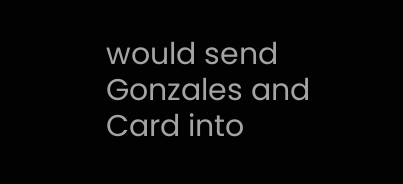would send Gonzales and Card into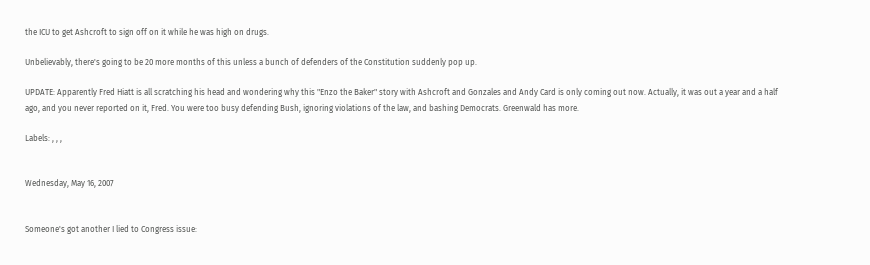the ICU to get Ashcroft to sign off on it while he was high on drugs.

Unbelievably, there's going to be 20 more months of this unless a bunch of defenders of the Constitution suddenly pop up.

UPDATE: Apparently Fred Hiatt is all scratching his head and wondering why this "Enzo the Baker" story with Ashcroft and Gonzales and Andy Card is only coming out now. Actually, it was out a year and a half ago, and you never reported on it, Fred. You were too busy defending Bush, ignoring violations of the law, and bashing Democrats. Greenwald has more.

Labels: , , ,


Wednesday, May 16, 2007


Someone's got another I lied to Congress issue: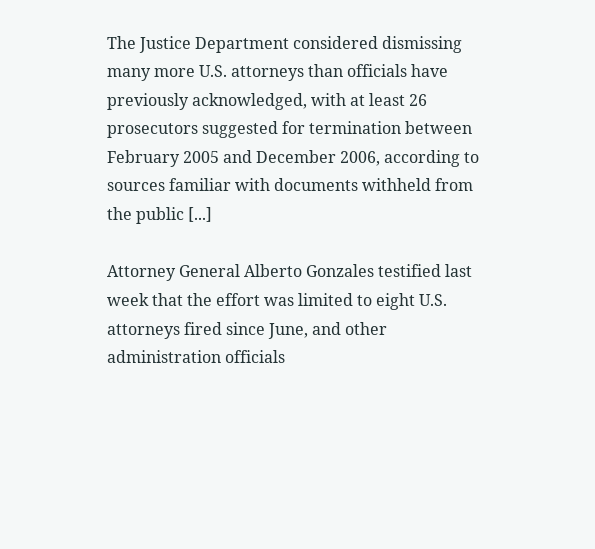The Justice Department considered dismissing many more U.S. attorneys than officials have previously acknowledged, with at least 26 prosecutors suggested for termination between February 2005 and December 2006, according to sources familiar with documents withheld from the public [...]

Attorney General Alberto Gonzales testified last week that the effort was limited to eight U.S. attorneys fired since June, and other administration officials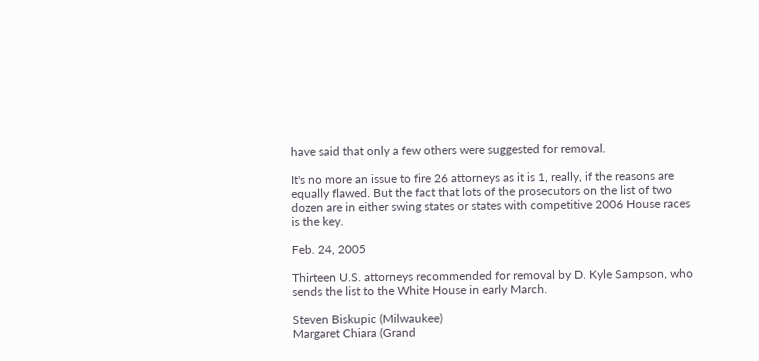have said that only a few others were suggested for removal.

It's no more an issue to fire 26 attorneys as it is 1, really, if the reasons are equally flawed. But the fact that lots of the prosecutors on the list of two dozen are in either swing states or states with competitive 2006 House races is the key.

Feb. 24, 2005

Thirteen U.S. attorneys recommended for removal by D. Kyle Sampson, who sends the list to the White House in early March.

Steven Biskupic (Milwaukee)
Margaret Chiara (Grand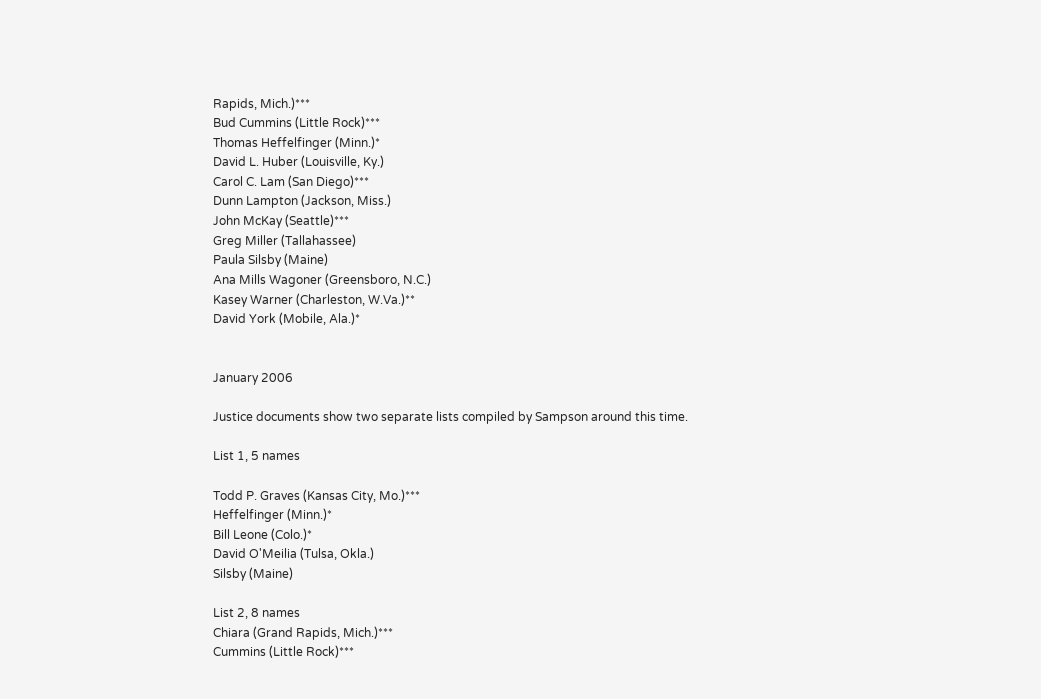Rapids, Mich.)***
Bud Cummins (Little Rock)***
Thomas Heffelfinger (Minn.)*
David L. Huber (Louisville, Ky.)
Carol C. Lam (San Diego)***
Dunn Lampton (Jackson, Miss.)
John McKay (Seattle)***
Greg Miller (Tallahassee)
Paula Silsby (Maine)
Ana Mills Wagoner (Greensboro, N.C.)
Kasey Warner (Charleston, W.Va.)**
David York (Mobile, Ala.)*


January 2006

Justice documents show two separate lists compiled by Sampson around this time.

List 1, 5 names

Todd P. Graves (Kansas City, Mo.)***
Heffelfinger (Minn.)*
Bill Leone (Colo.)*
David O'Meilia (Tulsa, Okla.)
Silsby (Maine)

List 2, 8 names
Chiara (Grand Rapids, Mich.)***
Cummins (Little Rock)***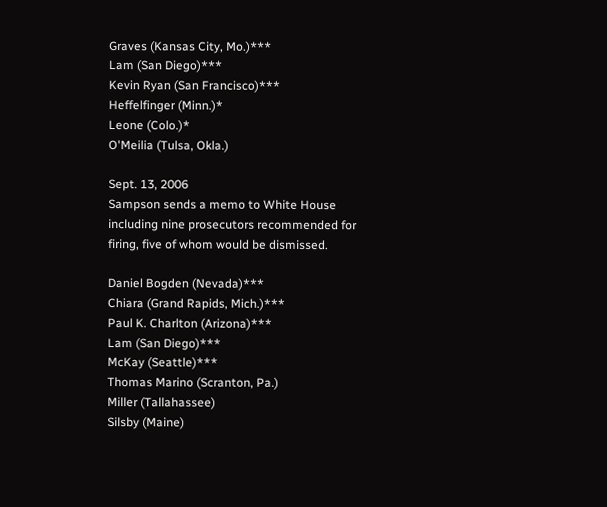Graves (Kansas City, Mo.)***
Lam (San Diego)***
Kevin Ryan (San Francisco)***
Heffelfinger (Minn.)*
Leone (Colo.)*
O'Meilia (Tulsa, Okla.)

Sept. 13, 2006
Sampson sends a memo to White House including nine prosecutors recommended for firing, five of whom would be dismissed.

Daniel Bogden (Nevada)***
Chiara (Grand Rapids, Mich.)***
Paul K. Charlton (Arizona)***
Lam (San Diego)***
McKay (Seattle)***
Thomas Marino (Scranton, Pa.)
Miller (Tallahassee)
Silsby (Maine)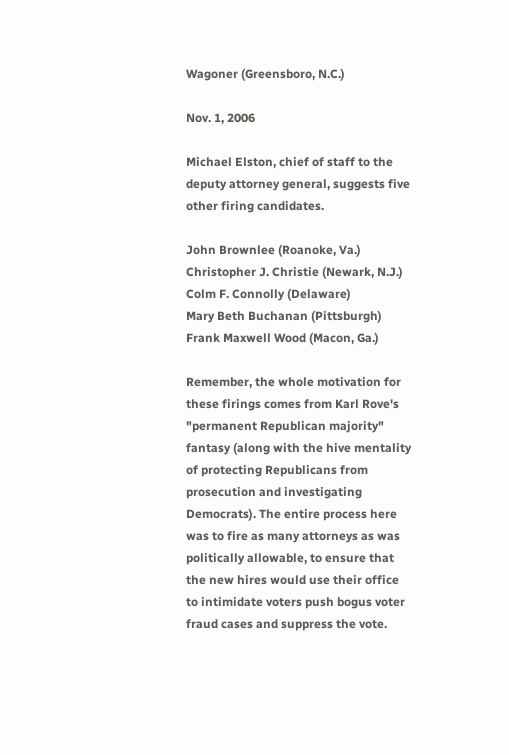Wagoner (Greensboro, N.C.)

Nov. 1, 2006

Michael Elston, chief of staff to the deputy attorney general, suggests five other firing candidates.

John Brownlee (Roanoke, Va.)
Christopher J. Christie (Newark, N.J.)
Colm F. Connolly (Delaware)
Mary Beth Buchanan (Pittsburgh)
Frank Maxwell Wood (Macon, Ga.)

Remember, the whole motivation for these firings comes from Karl Rove's "permanent Republican majority" fantasy (along with the hive mentality of protecting Republicans from prosecution and investigating Democrats). The entire process here was to fire as many attorneys as was politically allowable, to ensure that the new hires would use their office to intimidate voters push bogus voter fraud cases and suppress the vote.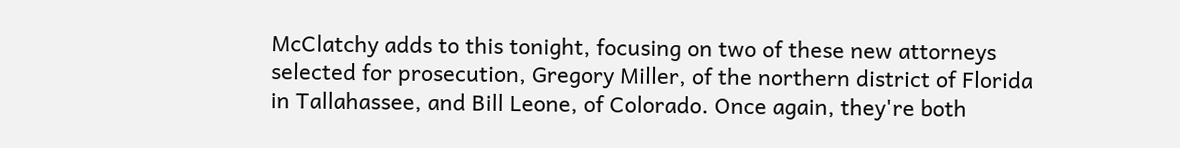McClatchy adds to this tonight, focusing on two of these new attorneys selected for prosecution, Gregory Miller, of the northern district of Florida in Tallahassee, and Bill Leone, of Colorado. Once again, they're both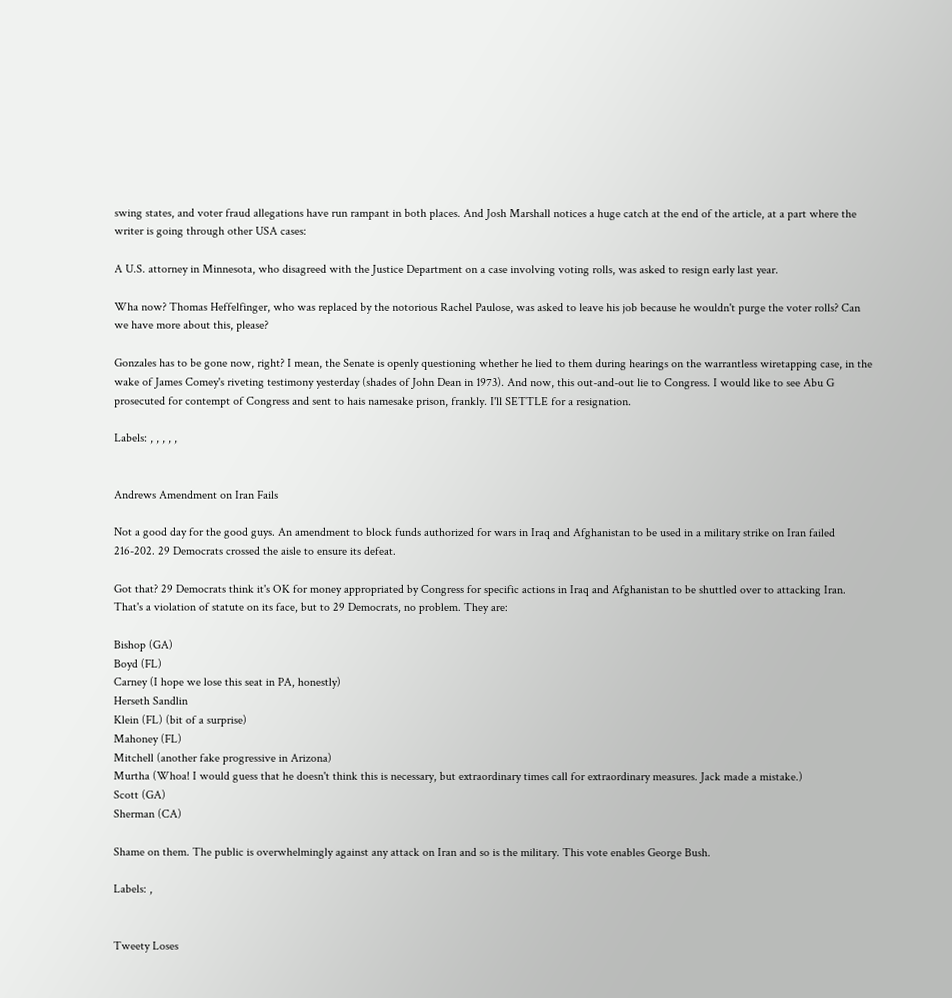swing states, and voter fraud allegations have run rampant in both places. And Josh Marshall notices a huge catch at the end of the article, at a part where the writer is going through other USA cases:

A U.S. attorney in Minnesota, who disagreed with the Justice Department on a case involving voting rolls, was asked to resign early last year.

Wha now? Thomas Heffelfinger, who was replaced by the notorious Rachel Paulose, was asked to leave his job because he wouldn't purge the voter rolls? Can we have more about this, please?

Gonzales has to be gone now, right? I mean, the Senate is openly questioning whether he lied to them during hearings on the warrantless wiretapping case, in the wake of James Comey's riveting testimony yesterday (shades of John Dean in 1973). And now, this out-and-out lie to Congress. I would like to see Abu G prosecuted for contempt of Congress and sent to hais namesake prison, frankly. I'll SETTLE for a resignation.

Labels: , , , , ,


Andrews Amendment on Iran Fails

Not a good day for the good guys. An amendment to block funds authorized for wars in Iraq and Afghanistan to be used in a military strike on Iran failed 216-202. 29 Democrats crossed the aisle to ensure its defeat.

Got that? 29 Democrats think it's OK for money appropriated by Congress for specific actions in Iraq and Afghanistan to be shuttled over to attacking Iran. That's a violation of statute on its face, but to 29 Democrats, no problem. They are:

Bishop (GA)
Boyd (FL)
Carney (I hope we lose this seat in PA, honestly)
Herseth Sandlin
Klein (FL) (bit of a surprise)
Mahoney (FL)
Mitchell (another fake progressive in Arizona)
Murtha (Whoa! I would guess that he doesn't think this is necessary, but extraordinary times call for extraordinary measures. Jack made a mistake.)
Scott (GA)
Sherman (CA)

Shame on them. The public is overwhelmingly against any attack on Iran and so is the military. This vote enables George Bush.

Labels: ,


Tweety Loses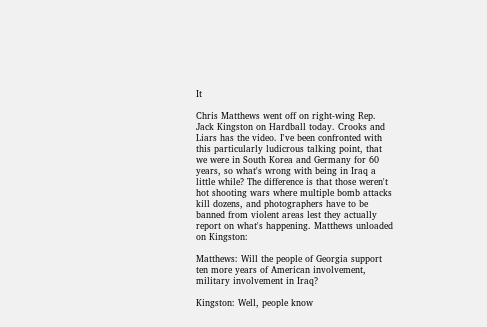It

Chris Matthews went off on right-wing Rep. Jack Kingston on Hardball today. Crooks and Liars has the video. I've been confronted with this particularly ludicrous talking point, that we were in South Korea and Germany for 60 years, so what's wrong with being in Iraq a little while? The difference is that those weren't hot shooting wars where multiple bomb attacks kill dozens, and photographers have to be banned from violent areas lest they actually report on what's happening. Matthews unloaded on Kingston:

Matthews: Will the people of Georgia support ten more years of American involvement, military involvement in Iraq?

Kingston: Well, people know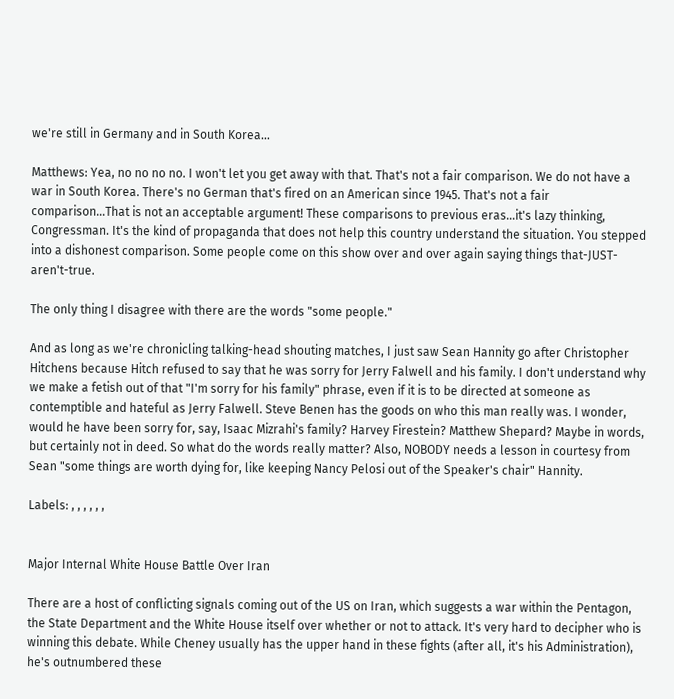we're still in Germany and in South Korea…

Matthews: Yea, no no no no. I won't let you get away with that. That's not a fair comparison. We do not have a war in South Korea. There's no German that's fired on an American since 1945. That's not a fair comparison…That is not an acceptable argument! These comparisons to previous eras…it's lazy thinking, Congressman. It's the kind of propaganda that does not help this country understand the situation. You stepped into a dishonest comparison. Some people come on this show over and over again saying things that-JUST-aren't-true.

The only thing I disagree with there are the words "some people."

And as long as we're chronicling talking-head shouting matches, I just saw Sean Hannity go after Christopher Hitchens because Hitch refused to say that he was sorry for Jerry Falwell and his family. I don't understand why we make a fetish out of that "I'm sorry for his family" phrase, even if it is to be directed at someone as contemptible and hateful as Jerry Falwell. Steve Benen has the goods on who this man really was. I wonder, would he have been sorry for, say, Isaac Mizrahi's family? Harvey Firestein? Matthew Shepard? Maybe in words, but certainly not in deed. So what do the words really matter? Also, NOBODY needs a lesson in courtesy from Sean "some things are worth dying for, like keeping Nancy Pelosi out of the Speaker's chair" Hannity.

Labels: , , , , , ,


Major Internal White House Battle Over Iran

There are a host of conflicting signals coming out of the US on Iran, which suggests a war within the Pentagon, the State Department and the White House itself over whether or not to attack. It's very hard to decipher who is winning this debate. While Cheney usually has the upper hand in these fights (after all, it's his Administration), he's outnumbered these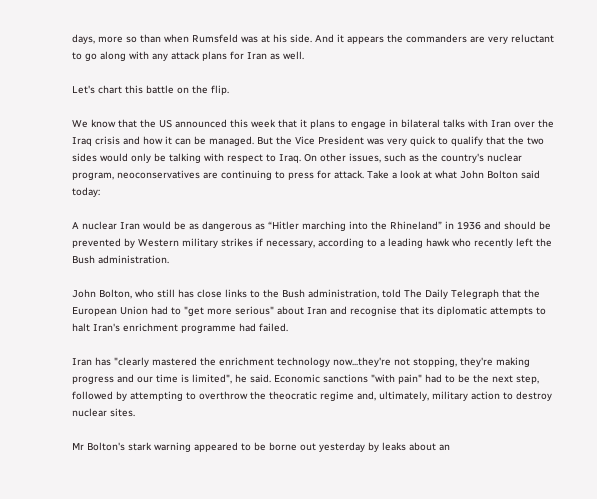days, more so than when Rumsfeld was at his side. And it appears the commanders are very reluctant to go along with any attack plans for Iran as well.

Let's chart this battle on the flip.

We know that the US announced this week that it plans to engage in bilateral talks with Iran over the Iraq crisis and how it can be managed. But the Vice President was very quick to qualify that the two sides would only be talking with respect to Iraq. On other issues, such as the country's nuclear program, neoconservatives are continuing to press for attack. Take a look at what John Bolton said today:

A nuclear Iran would be as dangerous as “Hitler marching into the Rhineland” in 1936 and should be prevented by Western military strikes if necessary, according to a leading hawk who recently left the Bush administration.

John Bolton, who still has close links to the Bush administration, told The Daily Telegraph that the European Union had to "get more serious" about Iran and recognise that its diplomatic attempts to halt Iran's enrichment programme had failed.

Iran has "clearly mastered the enrichment technology now...they're not stopping, they're making progress and our time is limited", he said. Economic sanctions "with pain" had to be the next step, followed by attempting to overthrow the theocratic regime and, ultimately, military action to destroy nuclear sites.

Mr Bolton's stark warning appeared to be borne out yesterday by leaks about an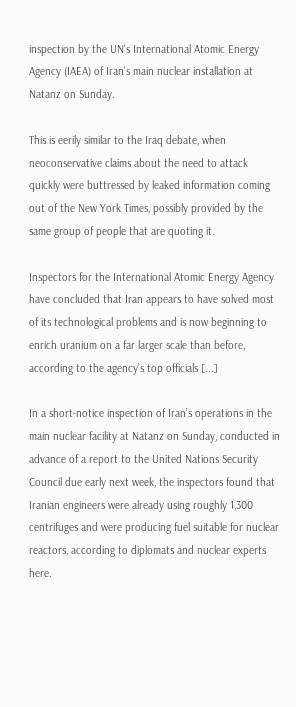inspection by the UN's International Atomic Energy Agency (IAEA) of Iran's main nuclear installation at Natanz on Sunday.

This is eerily similar to the Iraq debate, when neoconservative claims about the need to attack quickly were buttressed by leaked information coming out of the New York Times, possibly provided by the same group of people that are quoting it.

Inspectors for the International Atomic Energy Agency have concluded that Iran appears to have solved most of its technological problems and is now beginning to enrich uranium on a far larger scale than before, according to the agency’s top officials [...]

In a short-notice inspection of Iran’s operations in the main nuclear facility at Natanz on Sunday, conducted in advance of a report to the United Nations Security Council due early next week, the inspectors found that Iranian engineers were already using roughly 1,300 centrifuges and were producing fuel suitable for nuclear reactors, according to diplomats and nuclear experts here.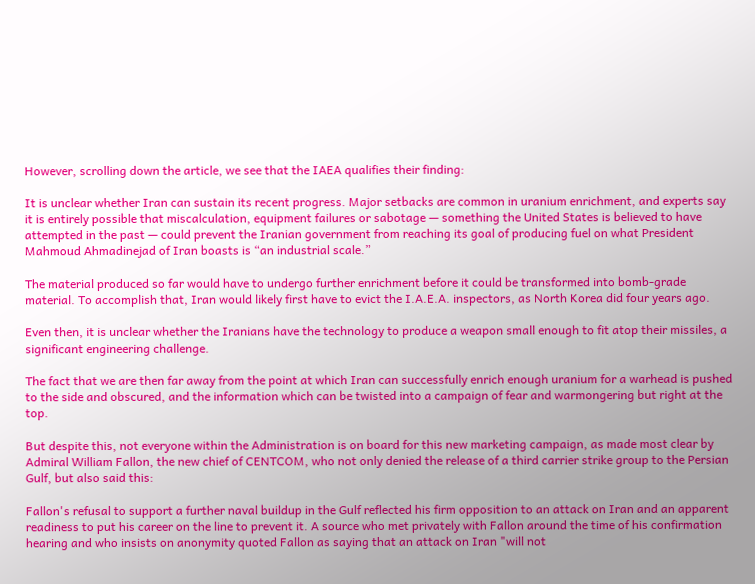However, scrolling down the article, we see that the IAEA qualifies their finding:

It is unclear whether Iran can sustain its recent progress. Major setbacks are common in uranium enrichment, and experts say it is entirely possible that miscalculation, equipment failures or sabotage — something the United States is believed to have attempted in the past — could prevent the Iranian government from reaching its goal of producing fuel on what President Mahmoud Ahmadinejad of Iran boasts is “an industrial scale.”

The material produced so far would have to undergo further enrichment before it could be transformed into bomb-grade material. To accomplish that, Iran would likely first have to evict the I.A.E.A. inspectors, as North Korea did four years ago.

Even then, it is unclear whether the Iranians have the technology to produce a weapon small enough to fit atop their missiles, a significant engineering challenge.

The fact that we are then far away from the point at which Iran can successfully enrich enough uranium for a warhead is pushed to the side and obscured, and the information which can be twisted into a campaign of fear and warmongering but right at the top.

But despite this, not everyone within the Administration is on board for this new marketing campaign, as made most clear by Admiral William Fallon, the new chief of CENTCOM, who not only denied the release of a third carrier strike group to the Persian Gulf, but also said this:

Fallon's refusal to support a further naval buildup in the Gulf reflected his firm opposition to an attack on Iran and an apparent readiness to put his career on the line to prevent it. A source who met privately with Fallon around the time of his confirmation hearing and who insists on anonymity quoted Fallon as saying that an attack on Iran "will not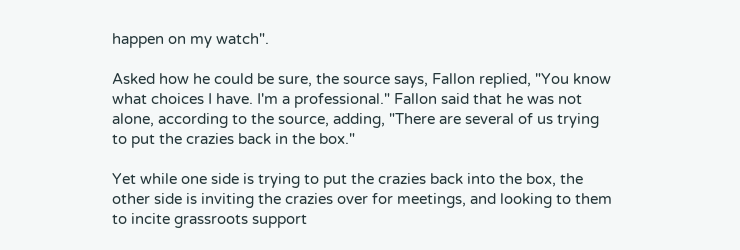happen on my watch".

Asked how he could be sure, the source says, Fallon replied, "You know what choices I have. I'm a professional." Fallon said that he was not alone, according to the source, adding, "There are several of us trying to put the crazies back in the box."

Yet while one side is trying to put the crazies back into the box, the other side is inviting the crazies over for meetings, and looking to them to incite grassroots support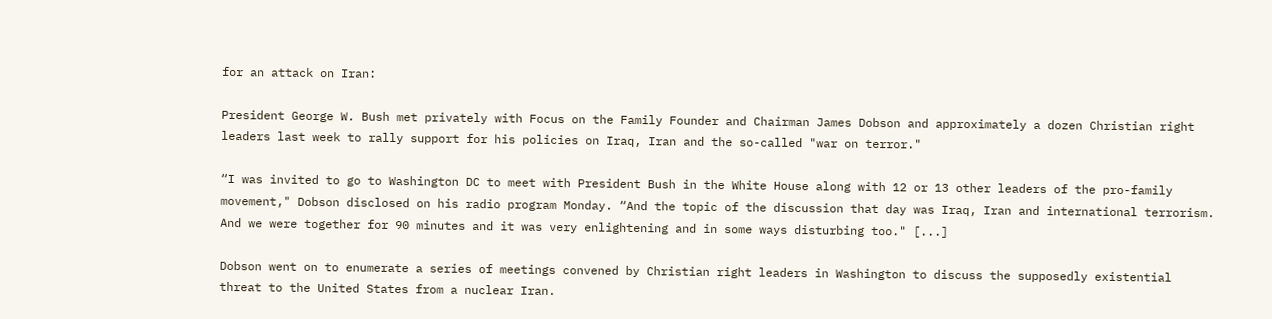for an attack on Iran:

President George W. Bush met privately with Focus on the Family Founder and Chairman James Dobson and approximately a dozen Christian right leaders last week to rally support for his policies on Iraq, Iran and the so-called "war on terror."

“I was invited to go to Washington DC to meet with President Bush in the White House along with 12 or 13 other leaders of the pro-family movement," Dobson disclosed on his radio program Monday. “And the topic of the discussion that day was Iraq, Iran and international terrorism. And we were together for 90 minutes and it was very enlightening and in some ways disturbing too." [...]

Dobson went on to enumerate a series of meetings convened by Christian right leaders in Washington to discuss the supposedly existential threat to the United States from a nuclear Iran.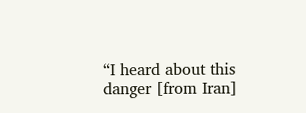“I heard about this danger [from Iran]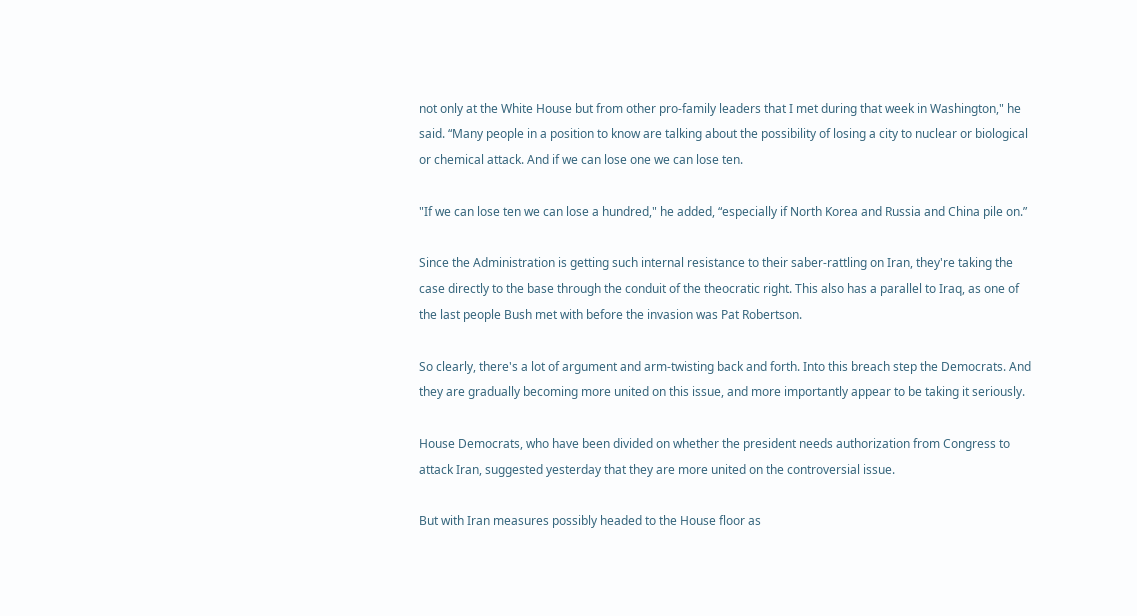not only at the White House but from other pro-family leaders that I met during that week in Washington," he said. “Many people in a position to know are talking about the possibility of losing a city to nuclear or biological or chemical attack. And if we can lose one we can lose ten.

"If we can lose ten we can lose a hundred," he added, “especially if North Korea and Russia and China pile on.”

Since the Administration is getting such internal resistance to their saber-rattling on Iran, they're taking the case directly to the base through the conduit of the theocratic right. This also has a parallel to Iraq, as one of the last people Bush met with before the invasion was Pat Robertson.

So clearly, there's a lot of argument and arm-twisting back and forth. Into this breach step the Democrats. And they are gradually becoming more united on this issue, and more importantly appear to be taking it seriously.

House Democrats, who have been divided on whether the president needs authorization from Congress to attack Iran, suggested yesterday that they are more united on the controversial issue.

But with Iran measures possibly headed to the House floor as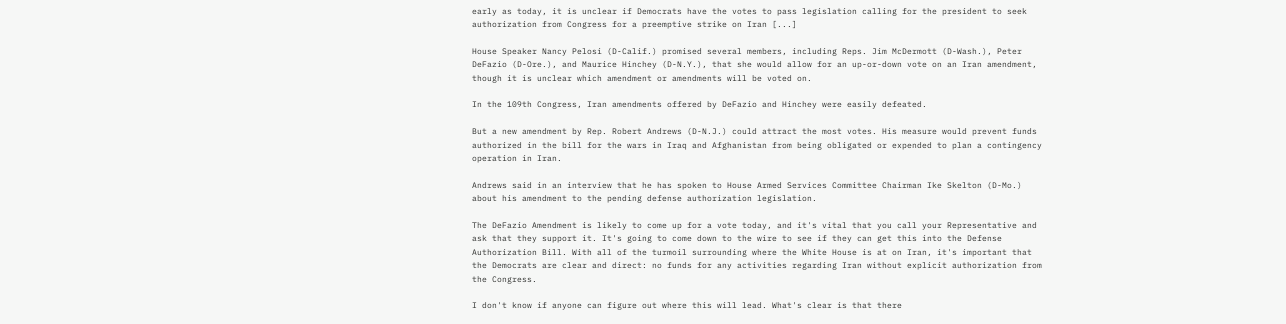early as today, it is unclear if Democrats have the votes to pass legislation calling for the president to seek authorization from Congress for a preemptive strike on Iran [...]

House Speaker Nancy Pelosi (D-Calif.) promised several members, including Reps. Jim McDermott (D-Wash.), Peter DeFazio (D-Ore.), and Maurice Hinchey (D-N.Y.), that she would allow for an up-or-down vote on an Iran amendment, though it is unclear which amendment or amendments will be voted on.

In the 109th Congress, Iran amendments offered by DeFazio and Hinchey were easily defeated.

But a new amendment by Rep. Robert Andrews (D-N.J.) could attract the most votes. His measure would prevent funds authorized in the bill for the wars in Iraq and Afghanistan from being obligated or expended to plan a contingency operation in Iran.

Andrews said in an interview that he has spoken to House Armed Services Committee Chairman Ike Skelton (D-Mo.) about his amendment to the pending defense authorization legislation.

The DeFazio Amendment is likely to come up for a vote today, and it's vital that you call your Representative and ask that they support it. It's going to come down to the wire to see if they can get this into the Defense Authorization Bill. With all of the turmoil surrounding where the White House is at on Iran, it's important that the Democrats are clear and direct: no funds for any activities regarding Iran without explicit authorization from the Congress.

I don't know if anyone can figure out where this will lead. What's clear is that there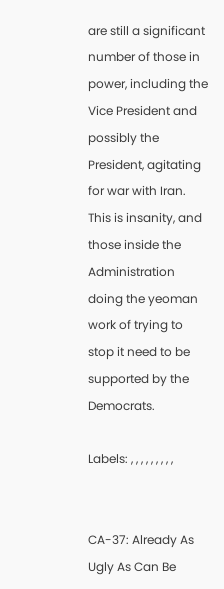are still a significant number of those in power, including the Vice President and possibly the President, agitating for war with Iran. This is insanity, and those inside the Administration doing the yeoman work of trying to stop it need to be supported by the Democrats.

Labels: , , , , , , , , ,


CA-37: Already As Ugly As Can Be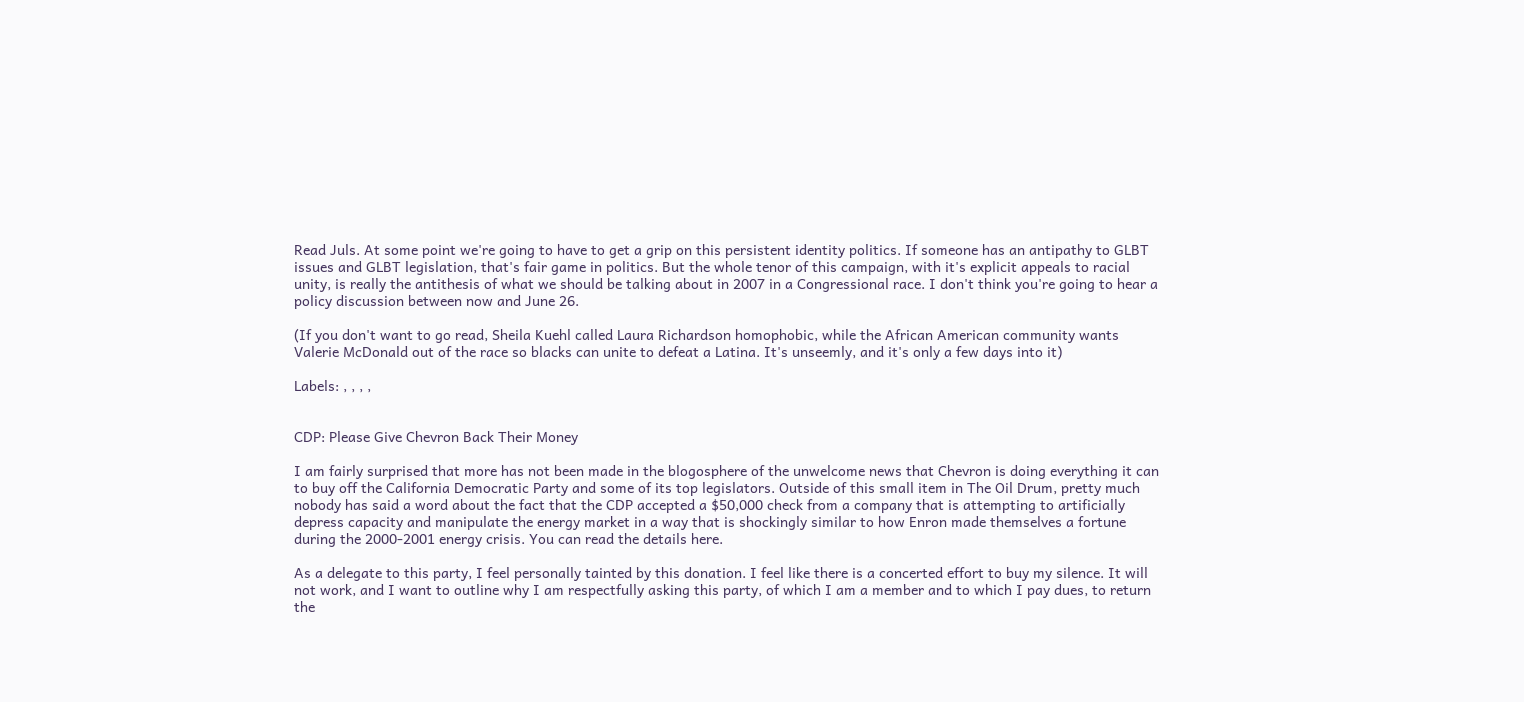Read Juls. At some point we're going to have to get a grip on this persistent identity politics. If someone has an antipathy to GLBT issues and GLBT legislation, that's fair game in politics. But the whole tenor of this campaign, with it's explicit appeals to racial unity, is really the antithesis of what we should be talking about in 2007 in a Congressional race. I don't think you're going to hear a policy discussion between now and June 26.

(If you don't want to go read, Sheila Kuehl called Laura Richardson homophobic, while the African American community wants Valerie McDonald out of the race so blacks can unite to defeat a Latina. It's unseemly, and it's only a few days into it)

Labels: , , , ,


CDP: Please Give Chevron Back Their Money

I am fairly surprised that more has not been made in the blogosphere of the unwelcome news that Chevron is doing everything it can to buy off the California Democratic Party and some of its top legislators. Outside of this small item in The Oil Drum, pretty much nobody has said a word about the fact that the CDP accepted a $50,000 check from a company that is attempting to artificially depress capacity and manipulate the energy market in a way that is shockingly similar to how Enron made themselves a fortune during the 2000-2001 energy crisis. You can read the details here.

As a delegate to this party, I feel personally tainted by this donation. I feel like there is a concerted effort to buy my silence. It will not work, and I want to outline why I am respectfully asking this party, of which I am a member and to which I pay dues, to return the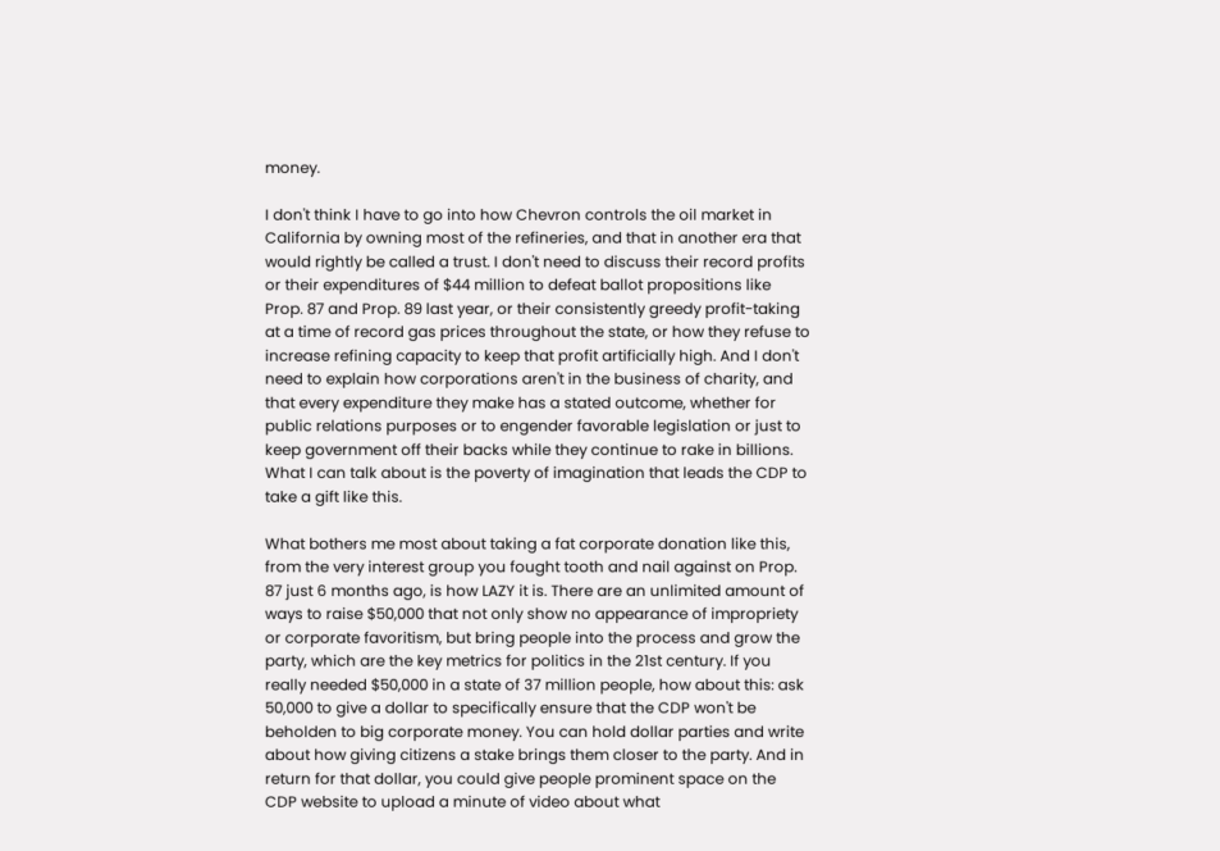money.

I don't think I have to go into how Chevron controls the oil market in California by owning most of the refineries, and that in another era that would rightly be called a trust. I don't need to discuss their record profits or their expenditures of $44 million to defeat ballot propositions like Prop. 87 and Prop. 89 last year, or their consistently greedy profit-taking at a time of record gas prices throughout the state, or how they refuse to increase refining capacity to keep that profit artificially high. And I don't need to explain how corporations aren't in the business of charity, and that every expenditure they make has a stated outcome, whether for public relations purposes or to engender favorable legislation or just to keep government off their backs while they continue to rake in billions. What I can talk about is the poverty of imagination that leads the CDP to take a gift like this.

What bothers me most about taking a fat corporate donation like this, from the very interest group you fought tooth and nail against on Prop. 87 just 6 months ago, is how LAZY it is. There are an unlimited amount of ways to raise $50,000 that not only show no appearance of impropriety or corporate favoritism, but bring people into the process and grow the party, which are the key metrics for politics in the 21st century. If you really needed $50,000 in a state of 37 million people, how about this: ask 50,000 to give a dollar to specifically ensure that the CDP won't be beholden to big corporate money. You can hold dollar parties and write about how giving citizens a stake brings them closer to the party. And in return for that dollar, you could give people prominent space on the CDP website to upload a minute of video about what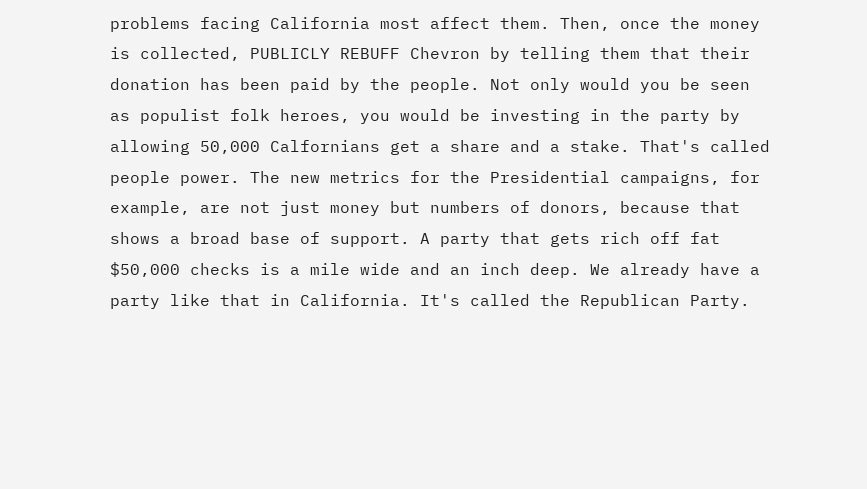problems facing California most affect them. Then, once the money is collected, PUBLICLY REBUFF Chevron by telling them that their donation has been paid by the people. Not only would you be seen as populist folk heroes, you would be investing in the party by allowing 50,000 Calfornians get a share and a stake. That's called people power. The new metrics for the Presidential campaigns, for example, are not just money but numbers of donors, because that shows a broad base of support. A party that gets rich off fat $50,000 checks is a mile wide and an inch deep. We already have a party like that in California. It's called the Republican Party.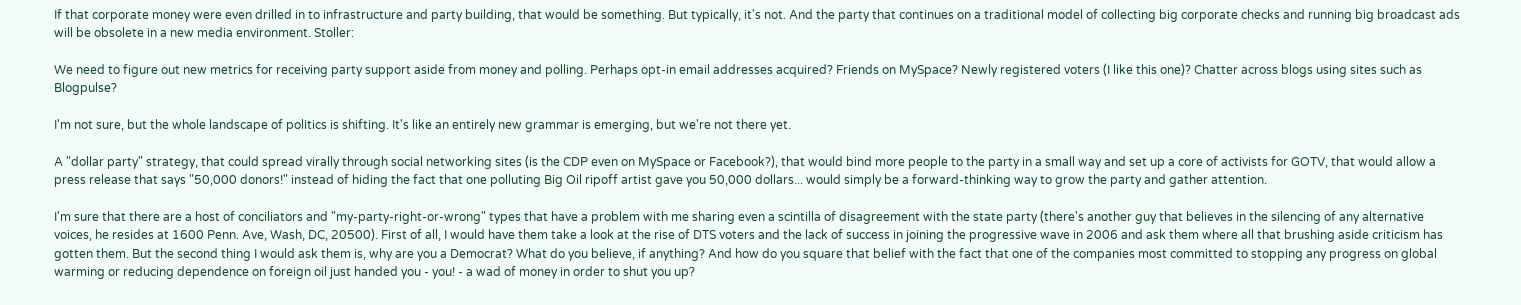If that corporate money were even drilled in to infrastructure and party building, that would be something. But typically, it's not. And the party that continues on a traditional model of collecting big corporate checks and running big broadcast ads will be obsolete in a new media environment. Stoller:

We need to figure out new metrics for receiving party support aside from money and polling. Perhaps opt-in email addresses acquired? Friends on MySpace? Newly registered voters (I like this one)? Chatter across blogs using sites such as Blogpulse?

I'm not sure, but the whole landscape of politics is shifting. It's like an entirely new grammar is emerging, but we're not there yet.

A "dollar party" strategy, that could spread virally through social networking sites (is the CDP even on MySpace or Facebook?), that would bind more people to the party in a small way and set up a core of activists for GOTV, that would allow a press release that says "50,000 donors!" instead of hiding the fact that one polluting Big Oil ripoff artist gave you 50,000 dollars... would simply be a forward-thinking way to grow the party and gather attention.

I'm sure that there are a host of conciliators and "my-party-right-or-wrong" types that have a problem with me sharing even a scintilla of disagreement with the state party (there's another guy that believes in the silencing of any alternative voices, he resides at 1600 Penn. Ave, Wash, DC, 20500). First of all, I would have them take a look at the rise of DTS voters and the lack of success in joining the progressive wave in 2006 and ask them where all that brushing aside criticism has gotten them. But the second thing I would ask them is, why are you a Democrat? What do you believe, if anything? And how do you square that belief with the fact that one of the companies most committed to stopping any progress on global warming or reducing dependence on foreign oil just handed you - you! - a wad of money in order to shut you up?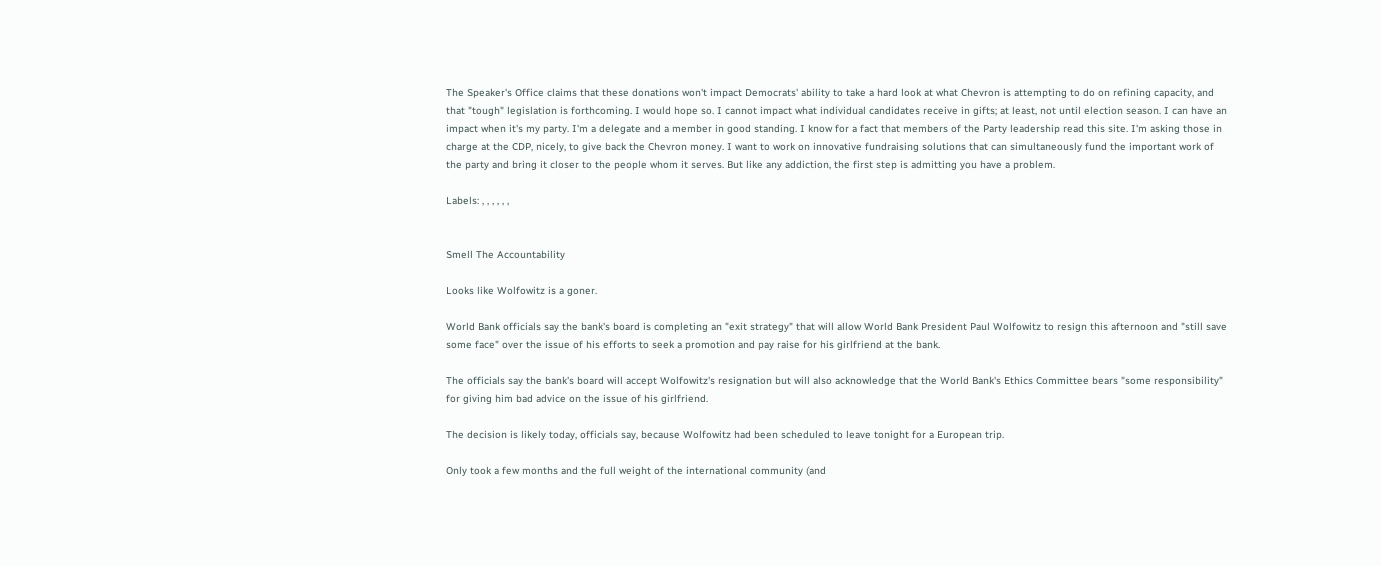The Speaker's Office claims that these donations won't impact Democrats' ability to take a hard look at what Chevron is attempting to do on refining capacity, and that "tough" legislation is forthcoming. I would hope so. I cannot impact what individual candidates receive in gifts; at least, not until election season. I can have an impact when it's my party. I'm a delegate and a member in good standing. I know for a fact that members of the Party leadership read this site. I'm asking those in charge at the CDP, nicely, to give back the Chevron money. I want to work on innovative fundraising solutions that can simultaneously fund the important work of the party and bring it closer to the people whom it serves. But like any addiction, the first step is admitting you have a problem.

Labels: , , , , , ,


Smell The Accountability

Looks like Wolfowitz is a goner.

World Bank officials say the bank's board is completing an "exit strategy" that will allow World Bank President Paul Wolfowitz to resign this afternoon and "still save some face" over the issue of his efforts to seek a promotion and pay raise for his girlfriend at the bank.

The officials say the bank's board will accept Wolfowitz's resignation but will also acknowledge that the World Bank's Ethics Committee bears "some responsibility" for giving him bad advice on the issue of his girlfriend.

The decision is likely today, officials say, because Wolfowitz had been scheduled to leave tonight for a European trip.

Only took a few months and the full weight of the international community (and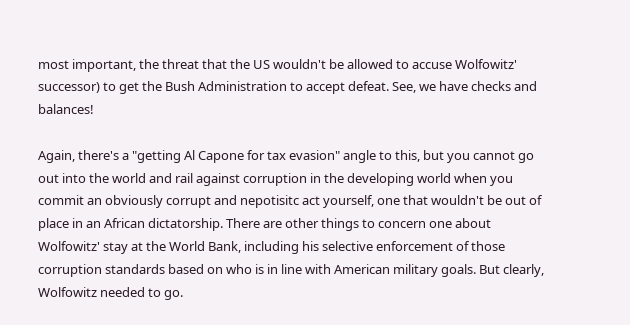most important, the threat that the US wouldn't be allowed to accuse Wolfowitz' successor) to get the Bush Administration to accept defeat. See, we have checks and balances!

Again, there's a "getting Al Capone for tax evasion" angle to this, but you cannot go out into the world and rail against corruption in the developing world when you commit an obviously corrupt and nepotisitc act yourself, one that wouldn't be out of place in an African dictatorship. There are other things to concern one about Wolfowitz' stay at the World Bank, including his selective enforcement of those corruption standards based on who is in line with American military goals. But clearly, Wolfowitz needed to go.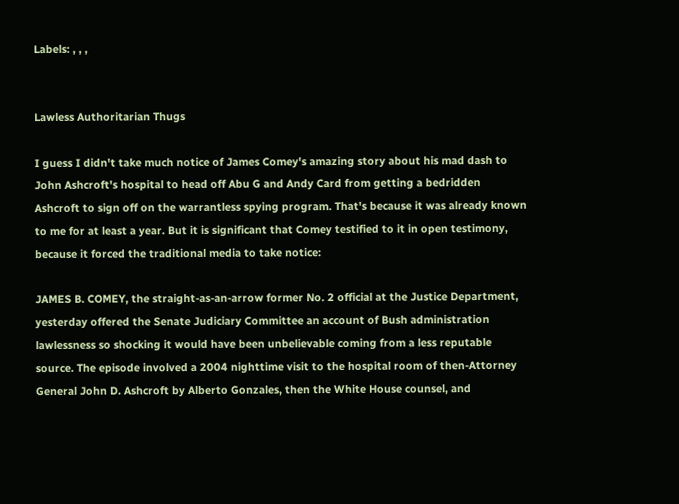Labels: , , ,


Lawless Authoritarian Thugs

I guess I didn't take much notice of James Comey's amazing story about his mad dash to John Ashcroft's hospital to head off Abu G and Andy Card from getting a bedridden Ashcroft to sign off on the warrantless spying program. That's because it was already known to me for at least a year. But it is significant that Comey testified to it in open testimony, because it forced the traditional media to take notice:

JAMES B. COMEY, the straight-as-an-arrow former No. 2 official at the Justice Department, yesterday offered the Senate Judiciary Committee an account of Bush administration lawlessness so shocking it would have been unbelievable coming from a less reputable source. The episode involved a 2004 nighttime visit to the hospital room of then-Attorney General John D. Ashcroft by Alberto Gonzales, then the White House counsel, and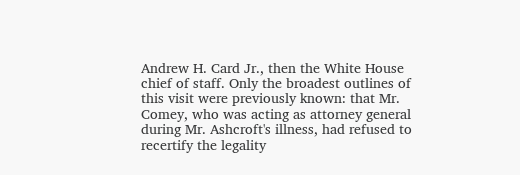Andrew H. Card Jr., then the White House chief of staff. Only the broadest outlines of this visit were previously known: that Mr. Comey, who was acting as attorney general during Mr. Ashcroft's illness, had refused to recertify the legality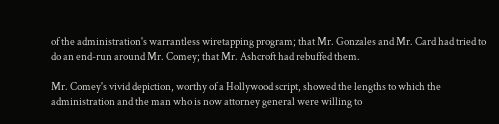of the administration's warrantless wiretapping program; that Mr. Gonzales and Mr. Card had tried to do an end-run around Mr. Comey; that Mr. Ashcroft had rebuffed them.

Mr. Comey's vivid depiction, worthy of a Hollywood script, showed the lengths to which the administration and the man who is now attorney general were willing to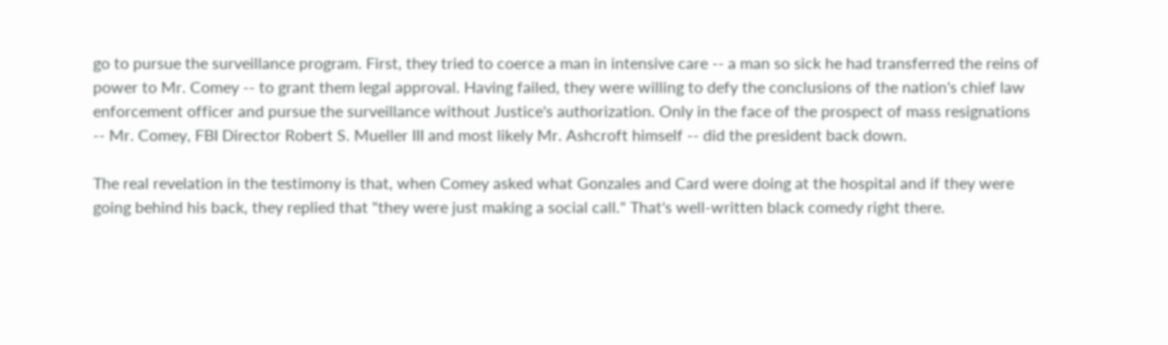go to pursue the surveillance program. First, they tried to coerce a man in intensive care -- a man so sick he had transferred the reins of power to Mr. Comey -- to grant them legal approval. Having failed, they were willing to defy the conclusions of the nation's chief law enforcement officer and pursue the surveillance without Justice's authorization. Only in the face of the prospect of mass resignations -- Mr. Comey, FBI Director Robert S. Mueller III and most likely Mr. Ashcroft himself -- did the president back down.

The real revelation in the testimony is that, when Comey asked what Gonzales and Card were doing at the hospital and if they were going behind his back, they replied that "they were just making a social call." That's well-written black comedy right there.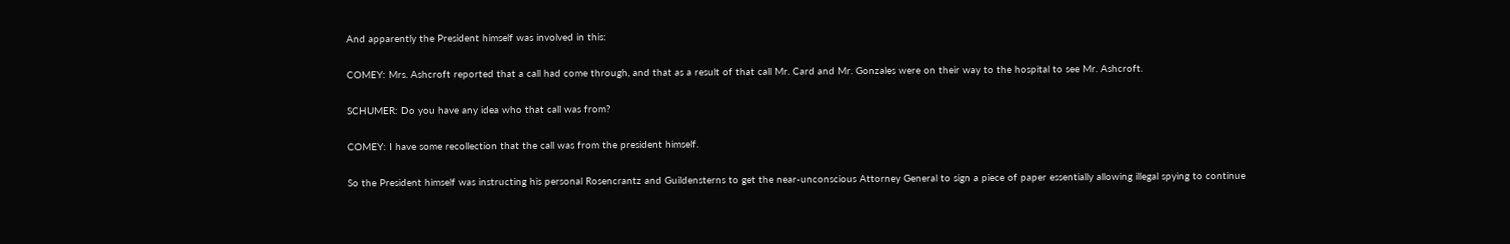And apparently the President himself was involved in this:

COMEY: Mrs. Ashcroft reported that a call had come through, and that as a result of that call Mr. Card and Mr. Gonzales were on their way to the hospital to see Mr. Ashcroft.

SCHUMER: Do you have any idea who that call was from?

COMEY: I have some recollection that the call was from the president himself.

So the President himself was instructing his personal Rosencrantz and Guildensterns to get the near-unconscious Attorney General to sign a piece of paper essentially allowing illegal spying to continue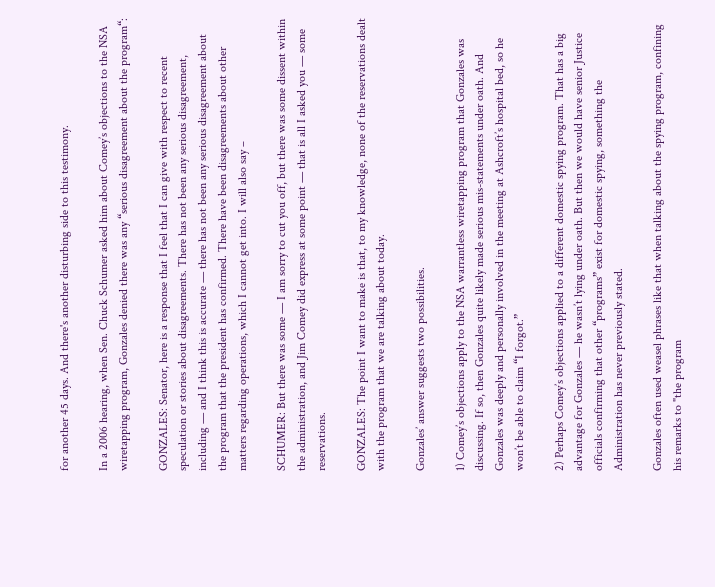for another 45 days. And there's another disturbing side to this testimony.

In a 2006 hearing, when Sen. Chuck Schumer asked him about Comey’s objections to the NSA wiretapping program, Gonzales denied there was any “serious disagreement about the program“:

GONZALES: Senator, here is a response that I feel that I can give with respect to recent speculation or stories about disagreements. There has not been any serious disagreement, including — and I think this is accurate — there has not been any serious disagreement about the program that the president has confirmed. There have been disagreements about other matters regarding operations, which I cannot get into. I will also say –

SCHUMER: But there was some — I am sorry to cut you off, but there was some dissent within the administration, and Jim Comey did express at some point — that is all I asked you — some reservations.

GONZALES: The point I want to make is that, to my knowledge, none of the reservations dealt with the program that we are talking about today.

Gonzales’ answer suggests two possibilities.

1) Comey’s objections apply to the NSA warrantless wiretapping program that Gonzales was discussing. If so, then Gonzales quite likely made serious mis-statements under oath. And Gonzales was deeply and personally involved in the meeting at Ashcroft’s hospital bed, so he won’t be able to claim “I forgot.”

2) Perhaps Comey’s objections applied to a different domestic spying program. That has a big advantage for Gonzales — he wasn’t lying under oath. But then we would have senior Justice officials confirming that other “programs” exist for domestic spying, something the Administration has never previously stated.

Gonzales often used weasel phrases like that when talking about the spying program, confining his remarks to "the program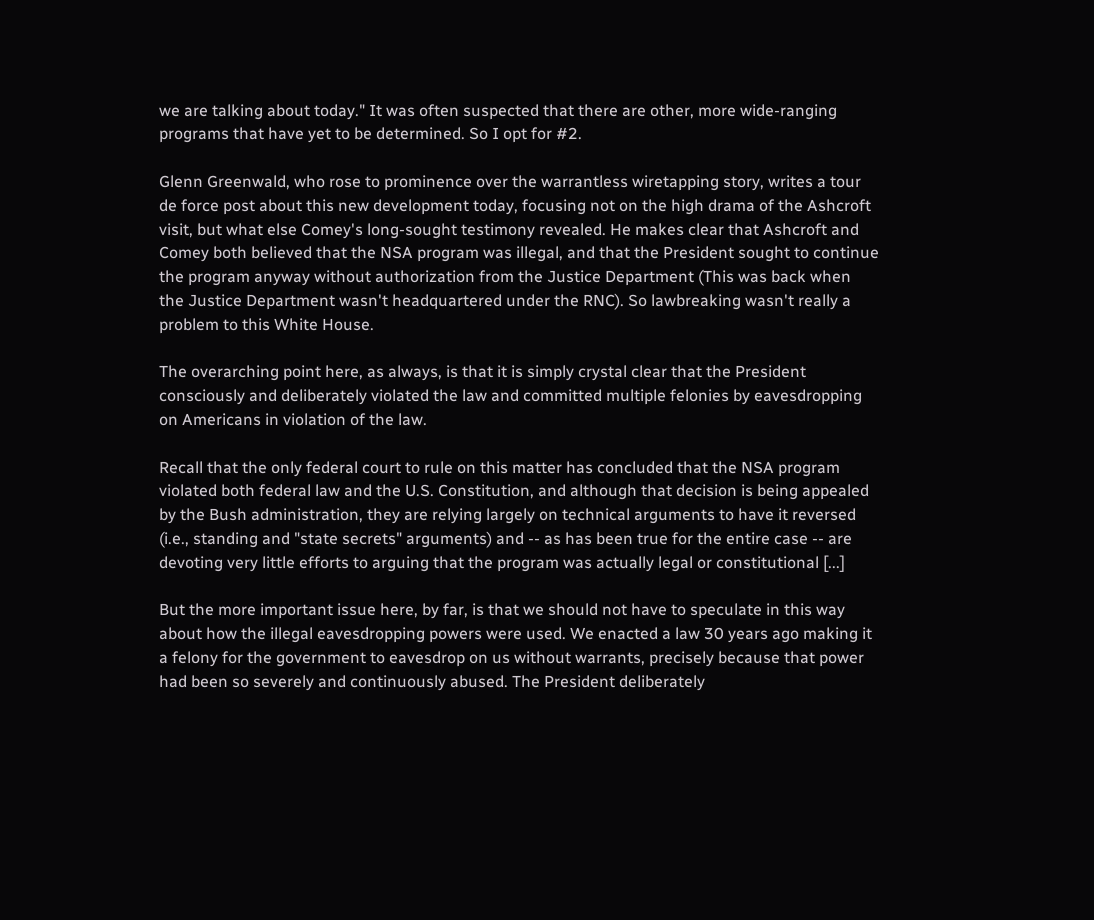we are talking about today." It was often suspected that there are other, more wide-ranging programs that have yet to be determined. So I opt for #2.

Glenn Greenwald, who rose to prominence over the warrantless wiretapping story, writes a tour de force post about this new development today, focusing not on the high drama of the Ashcroft visit, but what else Comey's long-sought testimony revealed. He makes clear that Ashcroft and Comey both believed that the NSA program was illegal, and that the President sought to continue the program anyway without authorization from the Justice Department (This was back when the Justice Department wasn't headquartered under the RNC). So lawbreaking wasn't really a problem to this White House.

The overarching point here, as always, is that it is simply crystal clear that the President consciously and deliberately violated the law and committed multiple felonies by eavesdropping on Americans in violation of the law.

Recall that the only federal court to rule on this matter has concluded that the NSA program violated both federal law and the U.S. Constitution, and although that decision is being appealed by the Bush administration, they are relying largely on technical arguments to have it reversed (i.e., standing and "state secrets" arguments) and -- as has been true for the entire case -- are devoting very little efforts to arguing that the program was actually legal or constitutional [...]

But the more important issue here, by far, is that we should not have to speculate in this way about how the illegal eavesdropping powers were used. We enacted a law 30 years ago making it a felony for the government to eavesdrop on us without warrants, precisely because that power had been so severely and continuously abused. The President deliberately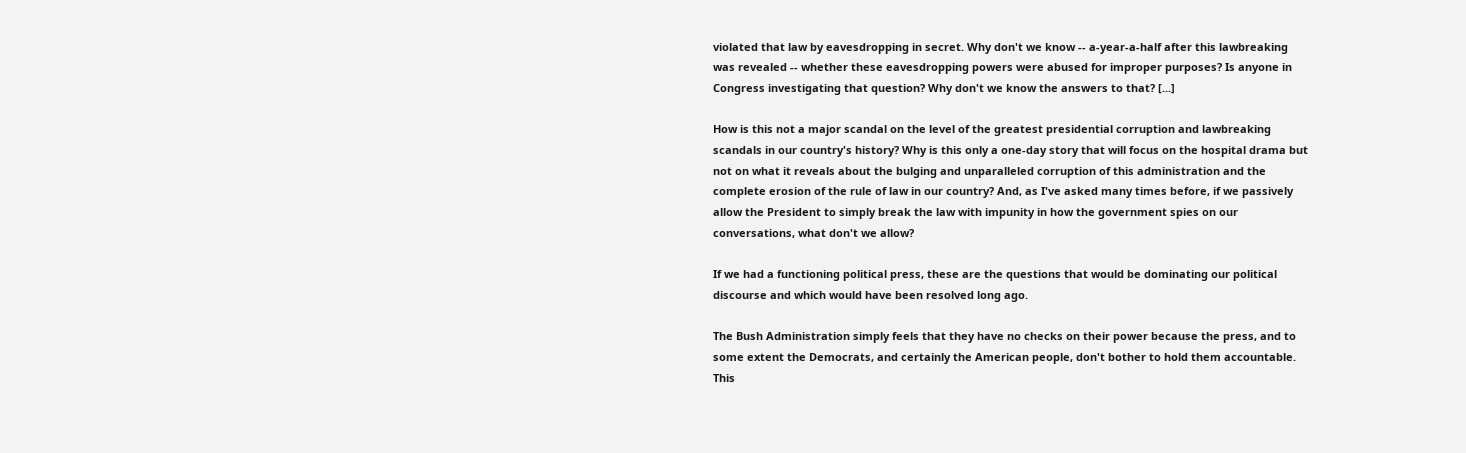violated that law by eavesdropping in secret. Why don't we know -- a-year-a-half after this lawbreaking was revealed -- whether these eavesdropping powers were abused for improper purposes? Is anyone in Congress investigating that question? Why don't we know the answers to that? [...]

How is this not a major scandal on the level of the greatest presidential corruption and lawbreaking scandals in our country's history? Why is this only a one-day story that will focus on the hospital drama but not on what it reveals about the bulging and unparalleled corruption of this administration and the complete erosion of the rule of law in our country? And, as I've asked many times before, if we passively allow the President to simply break the law with impunity in how the government spies on our conversations, what don't we allow?

If we had a functioning political press, these are the questions that would be dominating our political discourse and which would have been resolved long ago.

The Bush Administration simply feels that they have no checks on their power because the press, and to some extent the Democrats, and certainly the American people, don't bother to hold them accountable. This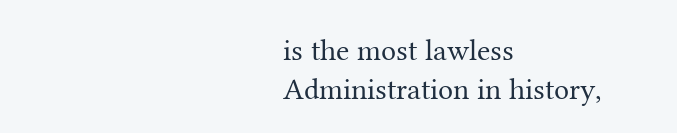is the most lawless Administration in history,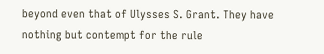beyond even that of Ulysses S. Grant. They have nothing but contempt for the rule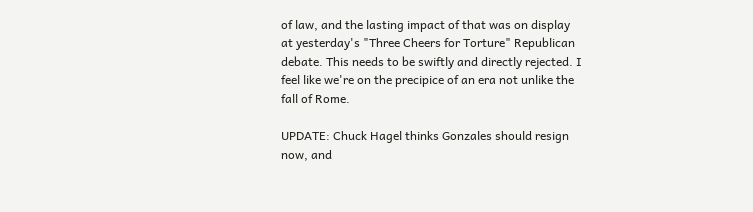of law, and the lasting impact of that was on display at yesterday's "Three Cheers for Torture" Republican debate. This needs to be swiftly and directly rejected. I feel like we're on the precipice of an era not unlike the fall of Rome.

UPDATE: Chuck Hagel thinks Gonzales should resign now, and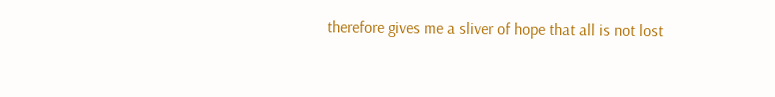therefore gives me a sliver of hope that all is not lost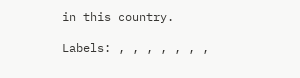in this country.

Labels: , , , , , , ,